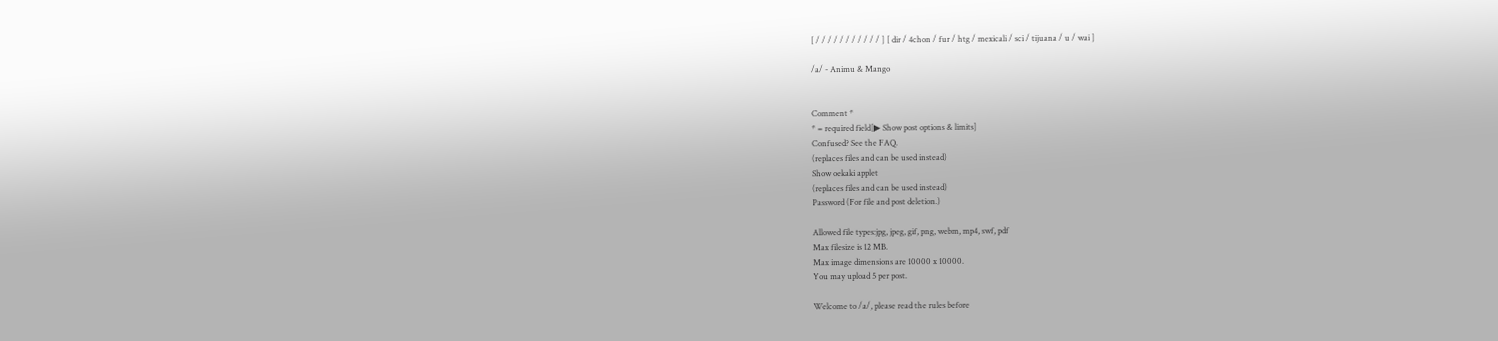[ / / / / / / / / / / / ] [ dir / 4chon / fur / htg / mexicali / sci / tijuana / u / wai ]

/a/ - Animu & Mango


Comment *
* = required field[▶ Show post options & limits]
Confused? See the FAQ.
(replaces files and can be used instead)
Show oekaki applet
(replaces files and can be used instead)
Password (For file and post deletion.)

Allowed file types:jpg, jpeg, gif, png, webm, mp4, swf, pdf
Max filesize is 12 MB.
Max image dimensions are 10000 x 10000.
You may upload 5 per post.

Welcome to /a/, please read the rules before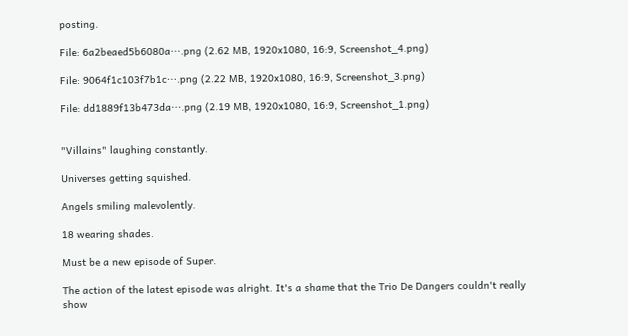posting.

File: 6a2beaed5b6080a⋯.png (2.62 MB, 1920x1080, 16:9, Screenshot_4.png)

File: 9064f1c103f7b1c⋯.png (2.22 MB, 1920x1080, 16:9, Screenshot_3.png)

File: dd1889f13b473da⋯.png (2.19 MB, 1920x1080, 16:9, Screenshot_1.png)


"Villains" laughing constantly.

Universes getting squished.

Angels smiling malevolently.

18 wearing shades.

Must be a new episode of Super.

The action of the latest episode was alright. It's a shame that the Trio De Dangers couldn't really show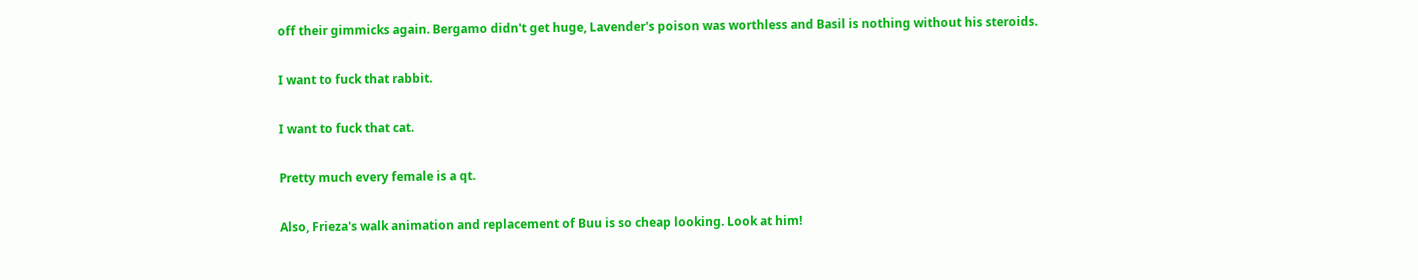off their gimmicks again. Bergamo didn't get huge, Lavender's poison was worthless and Basil is nothing without his steroids.

I want to fuck that rabbit.

I want to fuck that cat.

Pretty much every female is a qt.

Also, Frieza's walk animation and replacement of Buu is so cheap looking. Look at him!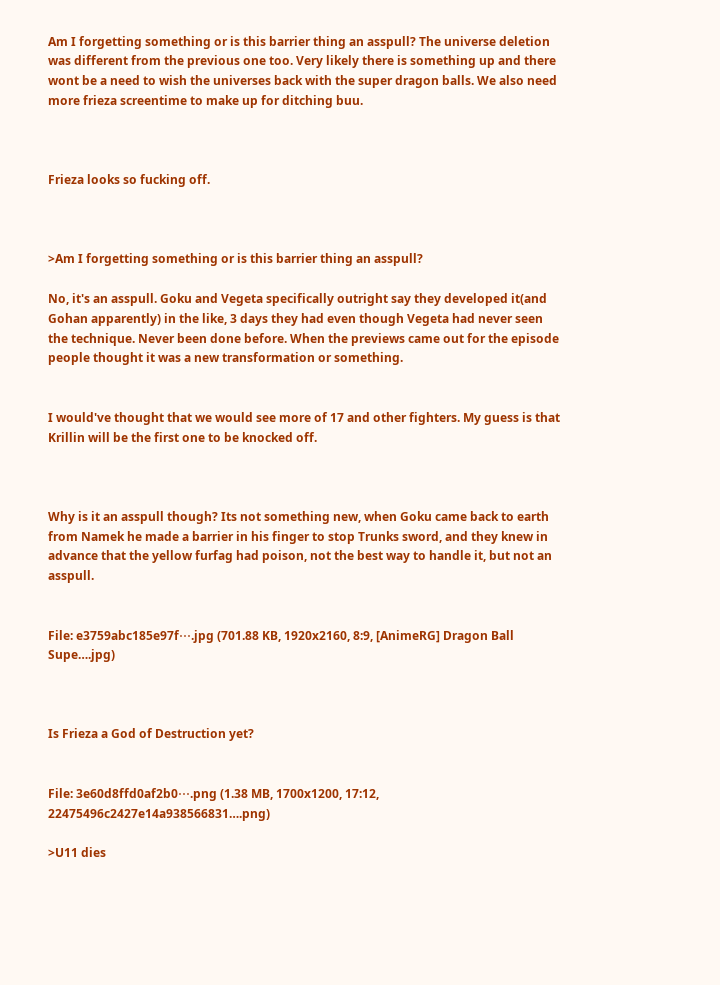Am I forgetting something or is this barrier thing an asspull? The universe deletion was different from the previous one too. Very likely there is something up and there wont be a need to wish the universes back with the super dragon balls. We also need more frieza screentime to make up for ditching buu.



Frieza looks so fucking off.



>Am I forgetting something or is this barrier thing an asspull?

No, it's an asspull. Goku and Vegeta specifically outright say they developed it(and Gohan apparently) in the like, 3 days they had even though Vegeta had never seen the technique. Never been done before. When the previews came out for the episode people thought it was a new transformation or something.


I would've thought that we would see more of 17 and other fighters. My guess is that Krillin will be the first one to be knocked off.



Why is it an asspull though? Its not something new, when Goku came back to earth from Namek he made a barrier in his finger to stop Trunks sword, and they knew in advance that the yellow furfag had poison, not the best way to handle it, but not an asspull.


File: e3759abc185e97f⋯.jpg (701.88 KB, 1920x2160, 8:9, [AnimeRG] Dragon Ball Supe….jpg)



Is Frieza a God of Destruction yet?


File: 3e60d8ffd0af2b0⋯.png (1.38 MB, 1700x1200, 17:12, 22475496c2427e14a938566831….png)

>U11 dies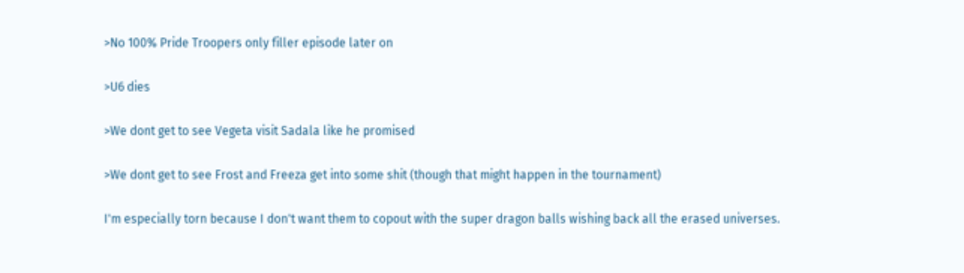>No 100% Pride Troopers only filler episode later on

>U6 dies

>We dont get to see Vegeta visit Sadala like he promised

>We dont get to see Frost and Freeza get into some shit (though that might happen in the tournament)

I'm especially torn because I don't want them to copout with the super dragon balls wishing back all the erased universes.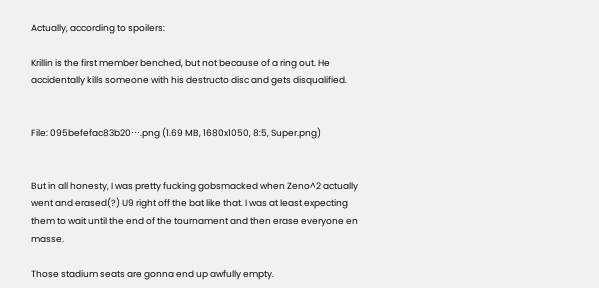Actually, according to spoilers:

Krillin is the first member benched, but not because of a ring out. He accidentally kills someone with his destructo disc and gets disqualified.


File: 095befefac83b20⋯.png (1.69 MB, 1680x1050, 8:5, Super.png)


But in all honesty, I was pretty fucking gobsmacked when Zeno^2 actually went and erased(?) U9 right off the bat like that. I was at least expecting them to wait until the end of the tournament and then erase everyone en masse.

Those stadium seats are gonna end up awfully empty.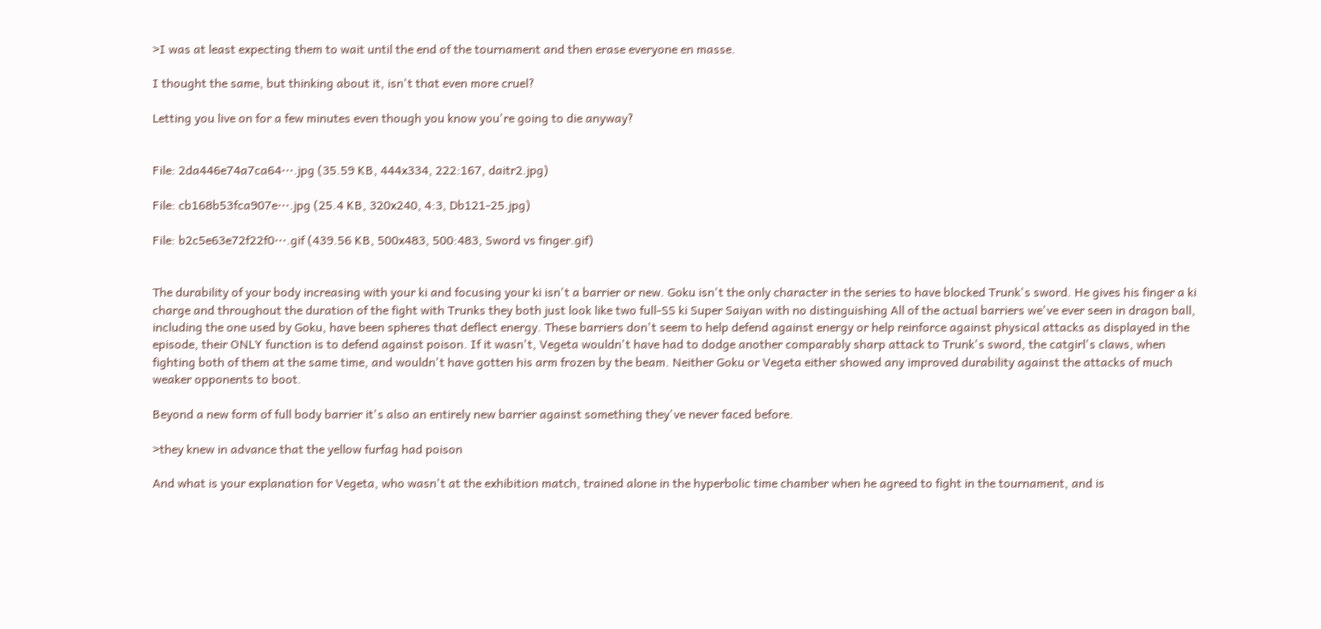>I was at least expecting them to wait until the end of the tournament and then erase everyone en masse.

I thought the same, but thinking about it, isn't that even more cruel?

Letting you live on for a few minutes even though you know you're going to die anyway?


File: 2da446e74a7ca64⋯.jpg (35.59 KB, 444x334, 222:167, daitr2.jpg)

File: cb168b53fca907e⋯.jpg (25.4 KB, 320x240, 4:3, Db121-25.jpg)

File: b2c5e63e72f22f0⋯.gif (439.56 KB, 500x483, 500:483, Sword vs finger.gif)


The durability of your body increasing with your ki and focusing your ki isn't a barrier or new. Goku isn't the only character in the series to have blocked Trunk's sword. He gives his finger a ki charge and throughout the duration of the fight with Trunks they both just look like two full-SS ki Super Saiyan with no distinguishing All of the actual barriers we've ever seen in dragon ball, including the one used by Goku, have been spheres that deflect energy. These barriers don't seem to help defend against energy or help reinforce against physical attacks as displayed in the episode, their ONLY function is to defend against poison. If it wasn't, Vegeta wouldn't have had to dodge another comparably sharp attack to Trunk's sword, the catgirl's claws, when fighting both of them at the same time, and wouldn't have gotten his arm frozen by the beam. Neither Goku or Vegeta either showed any improved durability against the attacks of much weaker opponents to boot.

Beyond a new form of full body barrier it's also an entirely new barrier against something they've never faced before.

>they knew in advance that the yellow furfag had poison

And what is your explanation for Vegeta, who wasn't at the exhibition match, trained alone in the hyperbolic time chamber when he agreed to fight in the tournament, and is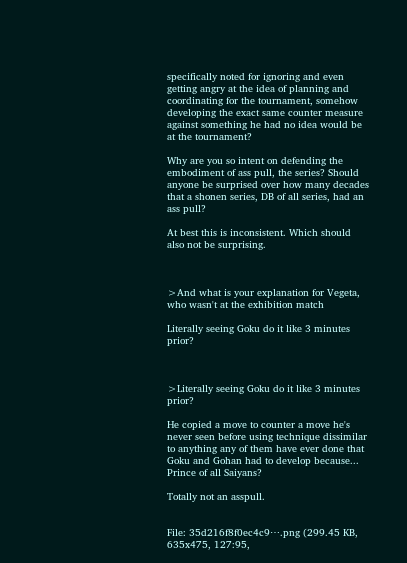specifically noted for ignoring and even getting angry at the idea of planning and coordinating for the tournament, somehow developing the exact same counter measure against something he had no idea would be at the tournament?

Why are you so intent on defending the embodiment of ass pull, the series? Should anyone be surprised over how many decades that a shonen series, DB of all series, had an ass pull?

At best this is inconsistent. Which should also not be surprising.



>And what is your explanation for Vegeta, who wasn't at the exhibition match

Literally seeing Goku do it like 3 minutes prior?



>Literally seeing Goku do it like 3 minutes prior?

He copied a move to counter a move he's never seen before using technique dissimilar to anything any of them have ever done that Goku and Gohan had to develop because... Prince of all Saiyans?

Totally not an asspull.


File: 35d216f8f0ec4c9⋯.png (299.45 KB, 635x475, 127:95,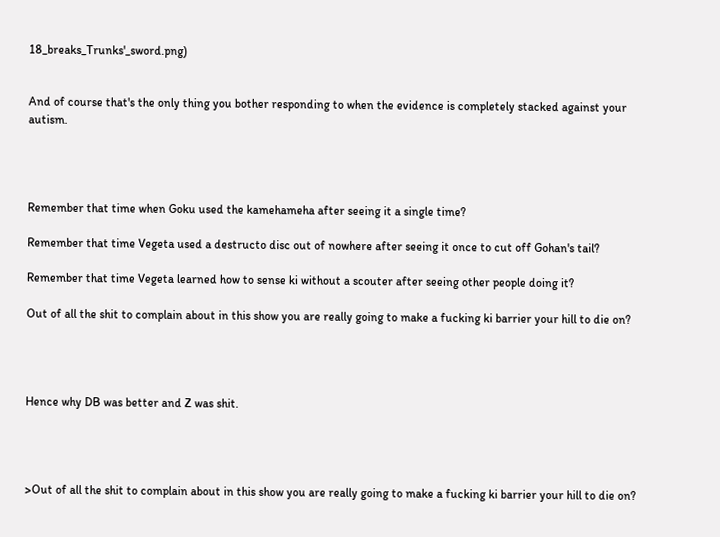18_breaks_Trunks'_sword.png)


And of course that's the only thing you bother responding to when the evidence is completely stacked against your autism.




Remember that time when Goku used the kamehameha after seeing it a single time?

Remember that time Vegeta used a destructo disc out of nowhere after seeing it once to cut off Gohan's tail?

Remember that time Vegeta learned how to sense ki without a scouter after seeing other people doing it?

Out of all the shit to complain about in this show you are really going to make a fucking ki barrier your hill to die on?




Hence why DB was better and Z was shit.




>Out of all the shit to complain about in this show you are really going to make a fucking ki barrier your hill to die on?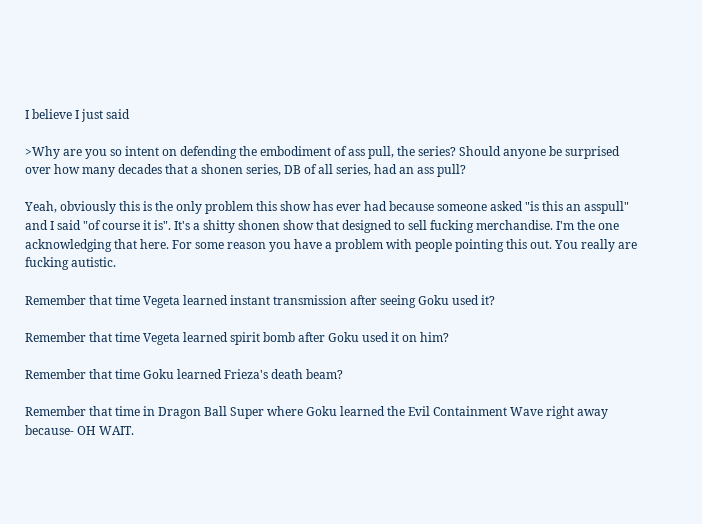I believe I just said

>Why are you so intent on defending the embodiment of ass pull, the series? Should anyone be surprised over how many decades that a shonen series, DB of all series, had an ass pull?

Yeah, obviously this is the only problem this show has ever had because someone asked "is this an asspull" and I said "of course it is". It's a shitty shonen show that designed to sell fucking merchandise. I'm the one acknowledging that here. For some reason you have a problem with people pointing this out. You really are fucking autistic.

Remember that time Vegeta learned instant transmission after seeing Goku used it?

Remember that time Vegeta learned spirit bomb after Goku used it on him?

Remember that time Goku learned Frieza's death beam?

Remember that time in Dragon Ball Super where Goku learned the Evil Containment Wave right away because- OH WAIT.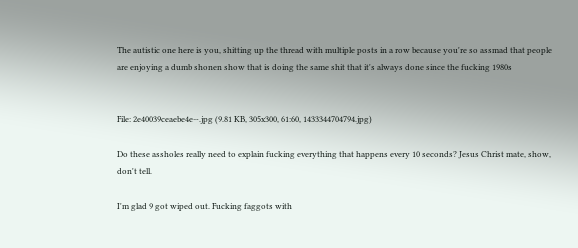The autistic one here is you, shitting up the thread with multiple posts in a row because you're so assmad that people are enjoying a dumb shonen show that is doing the same shit that it's always done since the fucking 1980s


File: 2e40039ceaebe4e⋯.jpg (9.81 KB, 305x300, 61:60, 1433344704794.jpg)

Do these assholes really need to explain fucking everything that happens every 10 seconds? Jesus Christ mate, show, don't tell.

I'm glad 9 got wiped out. Fucking faggots with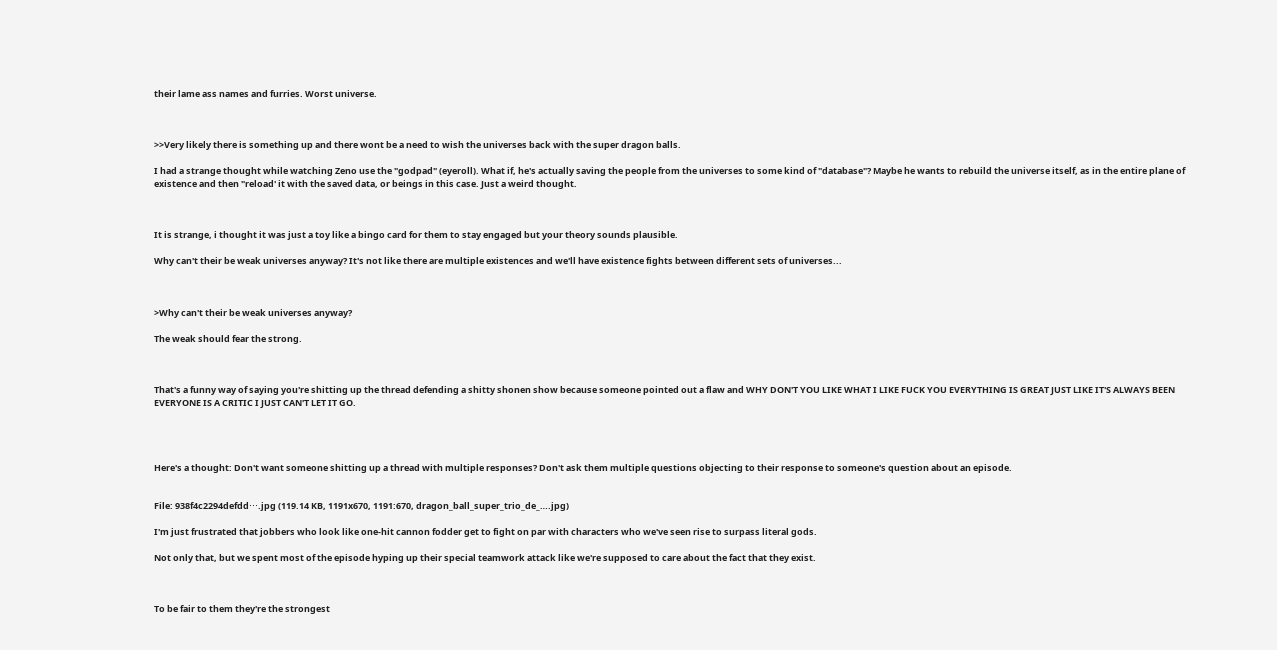their lame ass names and furries. Worst universe.



>>Very likely there is something up and there wont be a need to wish the universes back with the super dragon balls.

I had a strange thought while watching Zeno use the "godpad" (eyeroll). What if, he's actually saving the people from the universes to some kind of "database"? Maybe he wants to rebuild the universe itself, as in the entire plane of existence and then "reload' it with the saved data, or beings in this case. Just a weird thought.



It is strange, i thought it was just a toy like a bingo card for them to stay engaged but your theory sounds plausible.

Why can't their be weak universes anyway? It's not like there are multiple existences and we'll have existence fights between different sets of universes...



>Why can't their be weak universes anyway?

The weak should fear the strong.



That's a funny way of saying you're shitting up the thread defending a shitty shonen show because someone pointed out a flaw and WHY DON'T YOU LIKE WHAT I LIKE FUCK YOU EVERYTHING IS GREAT JUST LIKE IT'S ALWAYS BEEN EVERYONE IS A CRITIC I JUST CAN'T LET IT GO.




Here's a thought: Don't want someone shitting up a thread with multiple responses? Don't ask them multiple questions objecting to their response to someone's question about an episode.


File: 938f4c2294defdd⋯.jpg (119.14 KB, 1191x670, 1191:670, dragon_ball_super_trio_de_….jpg)

I'm just frustrated that jobbers who look like one-hit cannon fodder get to fight on par with characters who we've seen rise to surpass literal gods.

Not only that, but we spent most of the episode hyping up their special teamwork attack like we're supposed to care about the fact that they exist.



To be fair to them they're the strongest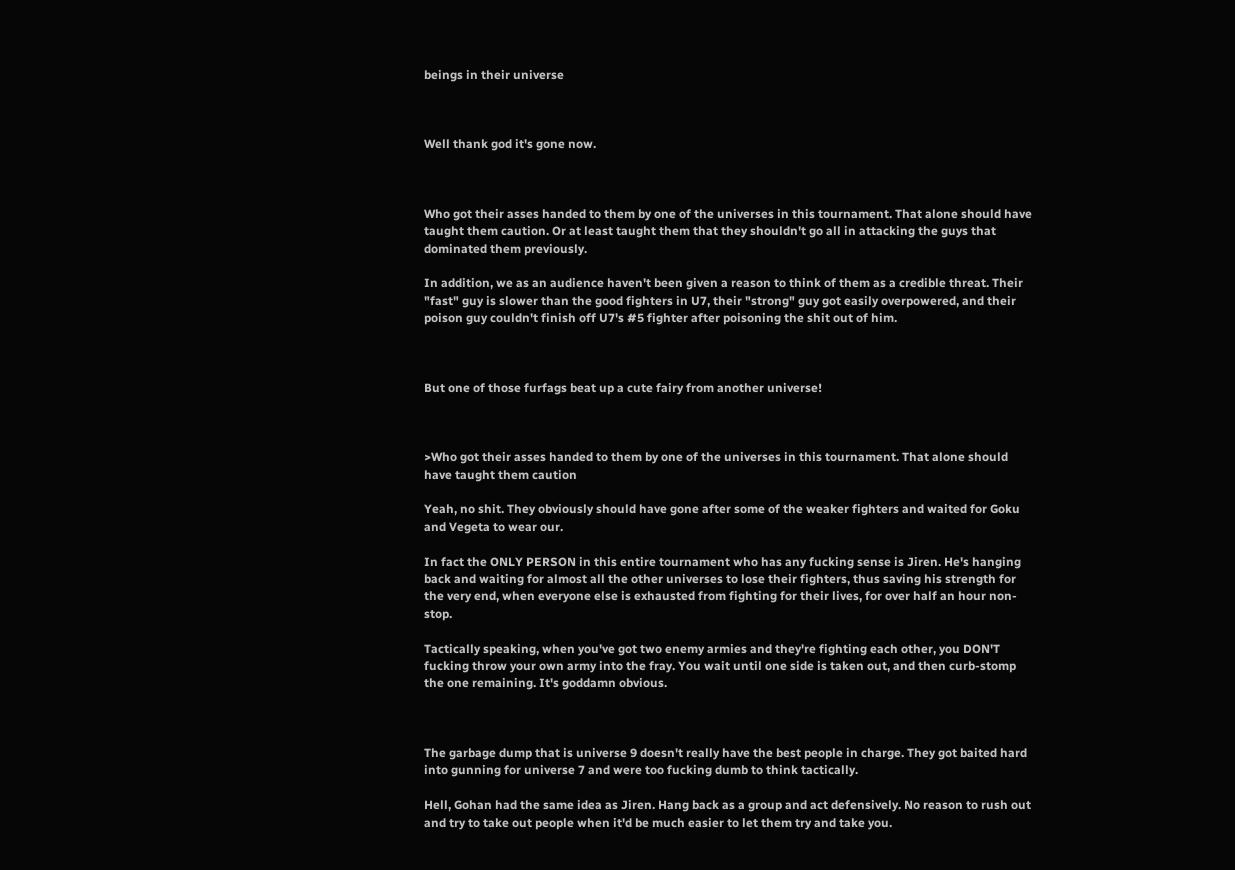beings in their universe



Well thank god it's gone now.



Who got their asses handed to them by one of the universes in this tournament. That alone should have taught them caution. Or at least taught them that they shouldn't go all in attacking the guys that dominated them previously.

In addition, we as an audience haven't been given a reason to think of them as a credible threat. Their "fast" guy is slower than the good fighters in U7, their "strong" guy got easily overpowered, and their poison guy couldn't finish off U7's #5 fighter after poisoning the shit out of him.



But one of those furfags beat up a cute fairy from another universe!



>Who got their asses handed to them by one of the universes in this tournament. That alone should have taught them caution

Yeah, no shit. They obviously should have gone after some of the weaker fighters and waited for Goku and Vegeta to wear our.

In fact the ONLY PERSON in this entire tournament who has any fucking sense is Jiren. He's hanging back and waiting for almost all the other universes to lose their fighters, thus saving his strength for the very end, when everyone else is exhausted from fighting for their lives, for over half an hour non-stop.

Tactically speaking, when you've got two enemy armies and they're fighting each other, you DON'T fucking throw your own army into the fray. You wait until one side is taken out, and then curb-stomp the one remaining. It's goddamn obvious.



The garbage dump that is universe 9 doesn't really have the best people in charge. They got baited hard into gunning for universe 7 and were too fucking dumb to think tactically.

Hell, Gohan had the same idea as Jiren. Hang back as a group and act defensively. No reason to rush out and try to take out people when it'd be much easier to let them try and take you.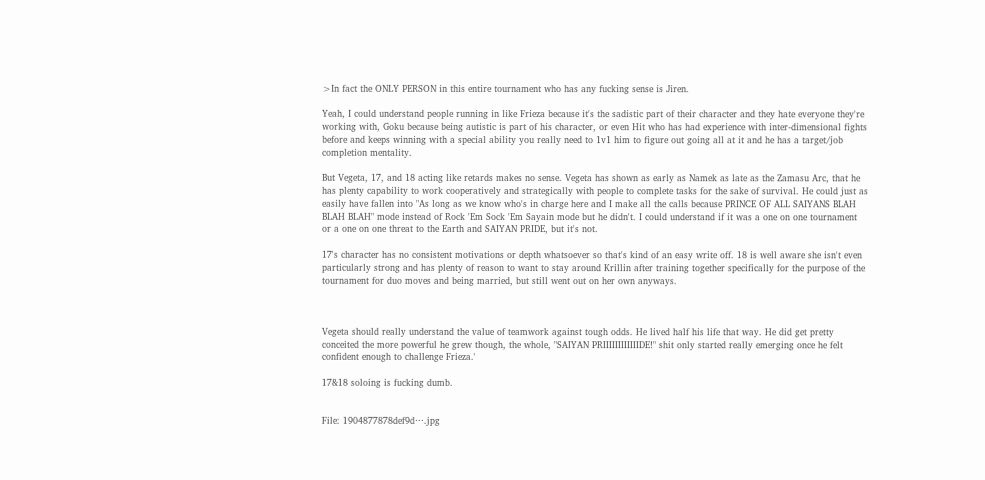>In fact the ONLY PERSON in this entire tournament who has any fucking sense is Jiren.

Yeah, I could understand people running in like Frieza because it's the sadistic part of their character and they hate everyone they're working with, Goku because being autistic is part of his character, or even Hit who has had experience with inter-dimensional fights before and keeps winning with a special ability you really need to 1v1 him to figure out going all at it and he has a target/job completion mentality.

But Vegeta, 17, and 18 acting like retards makes no sense. Vegeta has shown as early as Namek as late as the Zamasu Arc, that he has plenty capability to work cooperatively and strategically with people to complete tasks for the sake of survival. He could just as easily have fallen into "As long as we know who's in charge here and I make all the calls because PRINCE OF ALL SAIYANS BLAH BLAH BLAH" mode instead of Rock 'Em Sock 'Em Sayain mode but he didn't. I could understand if it was a one on one tournament or a one on one threat to the Earth and SAIYAN PRIDE, but it's not.

17's character has no consistent motivations or depth whatsoever so that's kind of an easy write off. 18 is well aware she isn't even particularly strong and has plenty of reason to want to stay around Krillin after training together specifically for the purpose of the tournament for duo moves and being married, but still went out on her own anyways.



Vegeta should really understand the value of teamwork against tough odds. He lived half his life that way. He did get pretty conceited the more powerful he grew though, the whole, "SAIYAN PRIIIIIIIIIIIIDE!" shit only started really emerging once he felt confident enough to challenge Frieza.'

17&18 soloing is fucking dumb.


File: 1904877878def9d⋯.jpg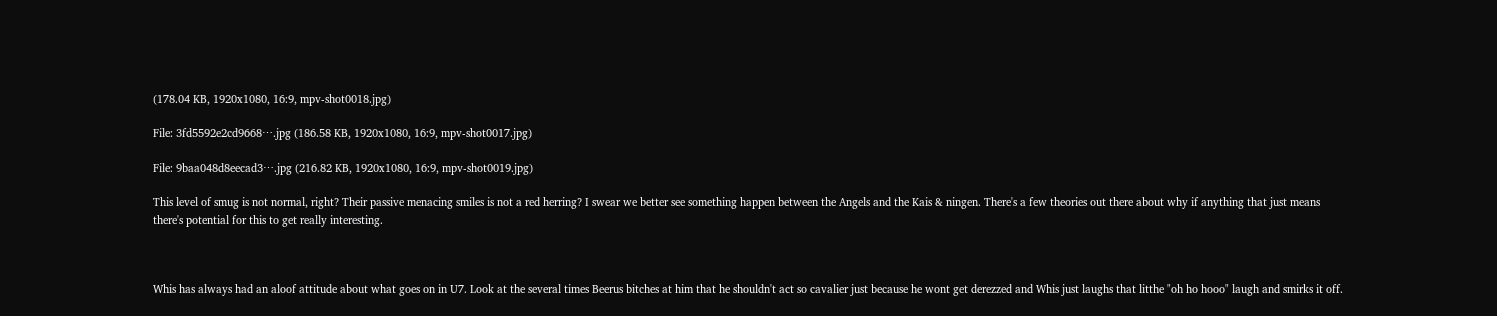(178.04 KB, 1920x1080, 16:9, mpv-shot0018.jpg)

File: 3fd5592e2cd9668⋯.jpg (186.58 KB, 1920x1080, 16:9, mpv-shot0017.jpg)

File: 9baa048d8eecad3⋯.jpg (216.82 KB, 1920x1080, 16:9, mpv-shot0019.jpg)

This level of smug is not normal, right? Their passive menacing smiles is not a red herring? I swear we better see something happen between the Angels and the Kais & ningen. There's a few theories out there about why if anything that just means there's potential for this to get really interesting.



Whis has always had an aloof attitude about what goes on in U7. Look at the several times Beerus bitches at him that he shouldn't act so cavalier just because he wont get derezzed and Whis just laughs that litthe "oh ho hooo" laugh and smirks it off.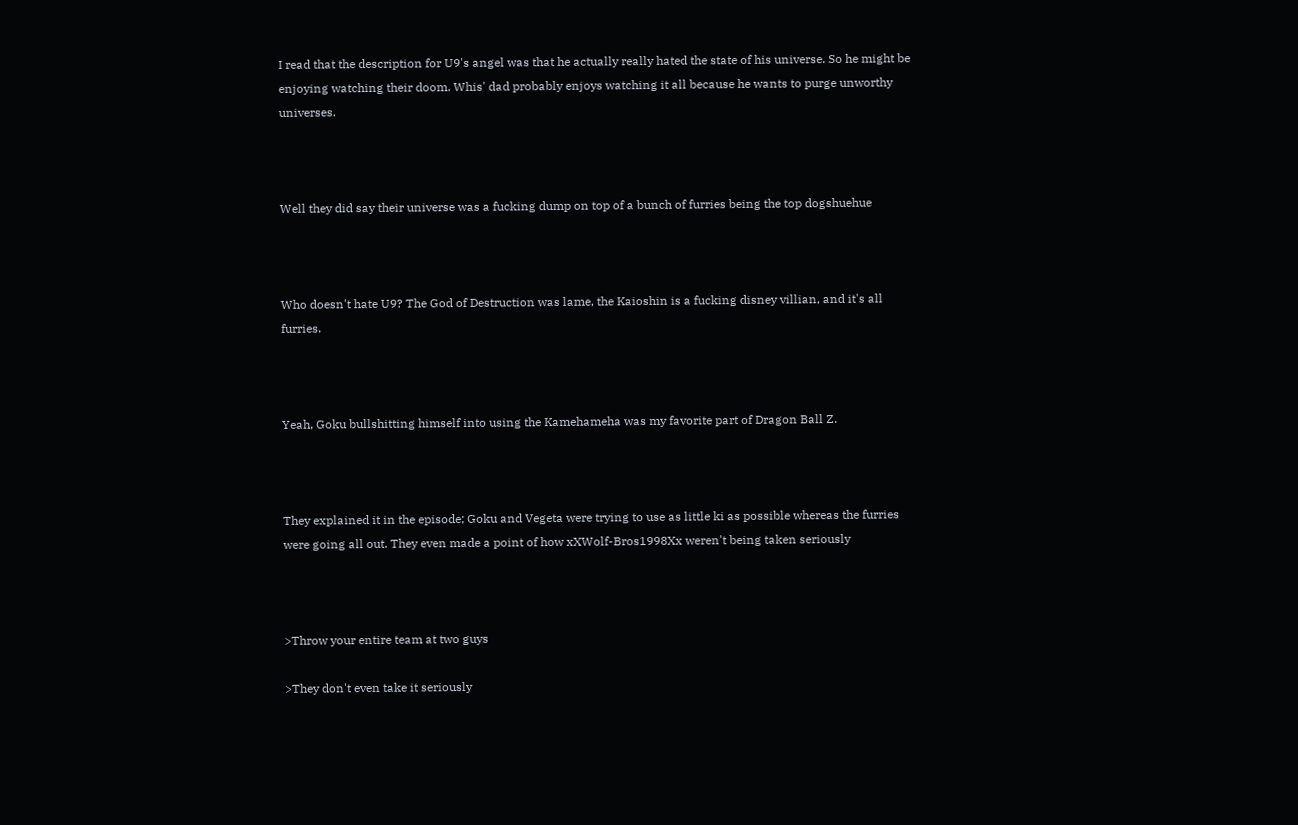I read that the description for U9's angel was that he actually really hated the state of his universe. So he might be enjoying watching their doom. Whis' dad probably enjoys watching it all because he wants to purge unworthy universes.



Well they did say their universe was a fucking dump on top of a bunch of furries being the top dogshuehue



Who doesn't hate U9? The God of Destruction was lame, the Kaioshin is a fucking disney villian, and it's all furries.



Yeah, Goku bullshitting himself into using the Kamehameha was my favorite part of Dragon Ball Z.



They explained it in the episode; Goku and Vegeta were trying to use as little ki as possible whereas the furries were going all out. They even made a point of how xXWolf-Bros1998Xx weren't being taken seriously



>Throw your entire team at two guys

>They don't even take it seriously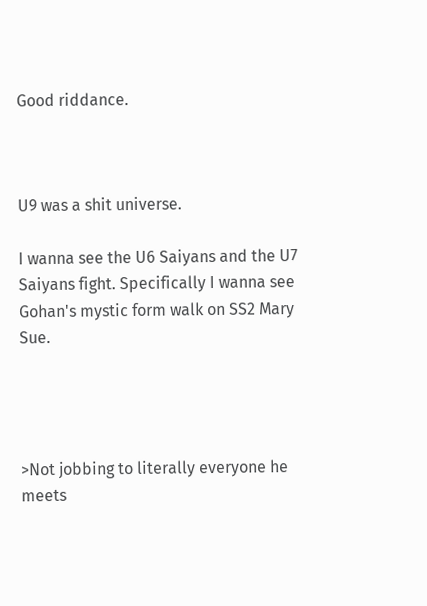Good riddance.



U9 was a shit universe.

I wanna see the U6 Saiyans and the U7 Saiyans fight. Specifically I wanna see Gohan's mystic form walk on SS2 Mary Sue.




>Not jobbing to literally everyone he meets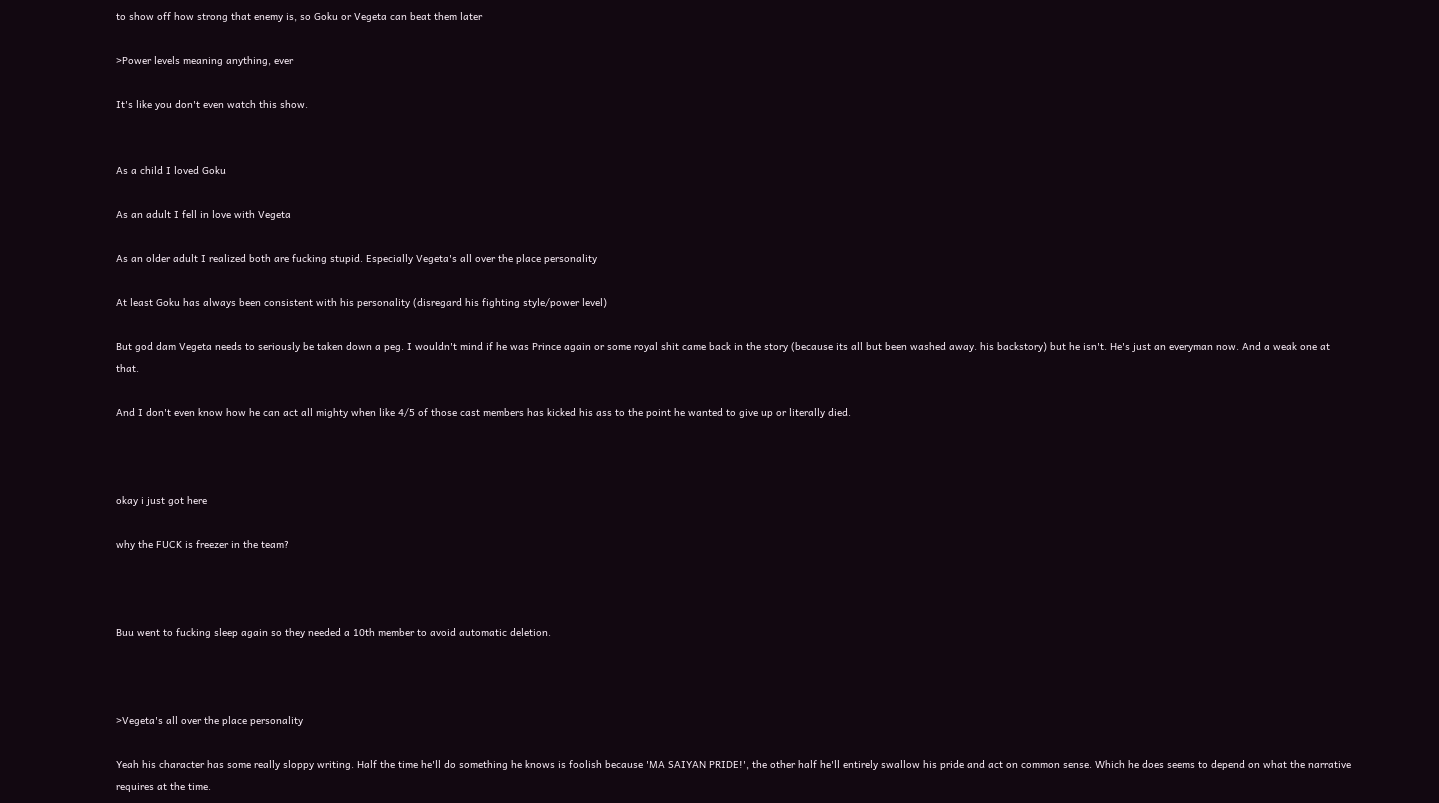to show off how strong that enemy is, so Goku or Vegeta can beat them later

>Power levels meaning anything, ever

It's like you don't even watch this show.


As a child I loved Goku

As an adult I fell in love with Vegeta

As an older adult I realized both are fucking stupid. Especially Vegeta's all over the place personality

At least Goku has always been consistent with his personality (disregard his fighting style/power level)

But god dam Vegeta needs to seriously be taken down a peg. I wouldn't mind if he was Prince again or some royal shit came back in the story (because its all but been washed away. his backstory) but he isn't. He's just an everyman now. And a weak one at that.

And I don't even know how he can act all mighty when like 4/5 of those cast members has kicked his ass to the point he wanted to give up or literally died.



okay i just got here

why the FUCK is freezer in the team?



Buu went to fucking sleep again so they needed a 10th member to avoid automatic deletion.



>Vegeta's all over the place personality

Yeah his character has some really sloppy writing. Half the time he'll do something he knows is foolish because 'MA SAIYAN PRIDE!', the other half he'll entirely swallow his pride and act on common sense. Which he does seems to depend on what the narrative requires at the time.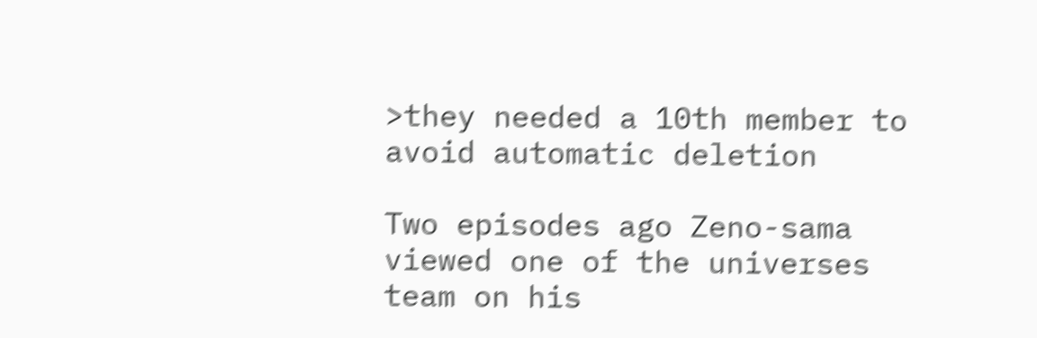>they needed a 10th member to avoid automatic deletion

Two episodes ago Zeno-sama viewed one of the universes team on his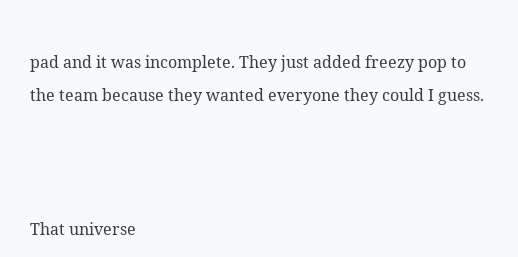pad and it was incomplete. They just added freezy pop to the team because they wanted everyone they could I guess.



That universe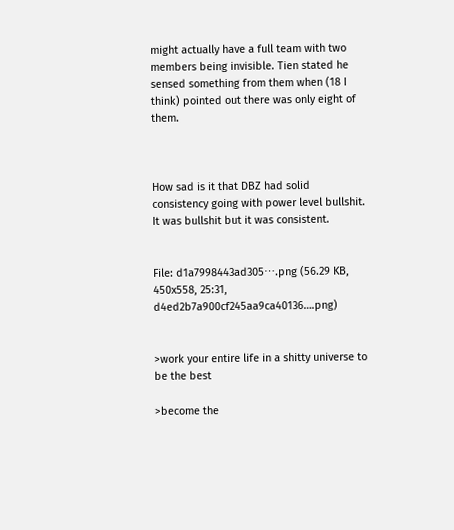might actually have a full team with two members being invisible. Tien stated he sensed something from them when (18 I think) pointed out there was only eight of them.



How sad is it that DBZ had solid consistency going with power level bullshit. It was bullshit but it was consistent.


File: d1a7998443ad305⋯.png (56.29 KB, 450x558, 25:31, d4ed2b7a900cf245aa9ca40136….png)


>work your entire life in a shitty universe to be the best

>become the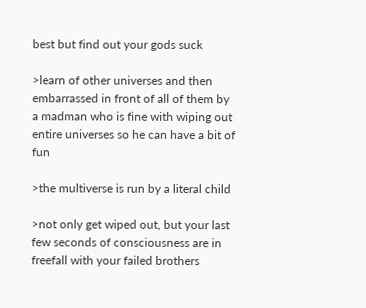best but find out your gods suck

>learn of other universes and then embarrassed in front of all of them by a madman who is fine with wiping out entire universes so he can have a bit of fun

>the multiverse is run by a literal child

>not only get wiped out, but your last few seconds of consciousness are in freefall with your failed brothers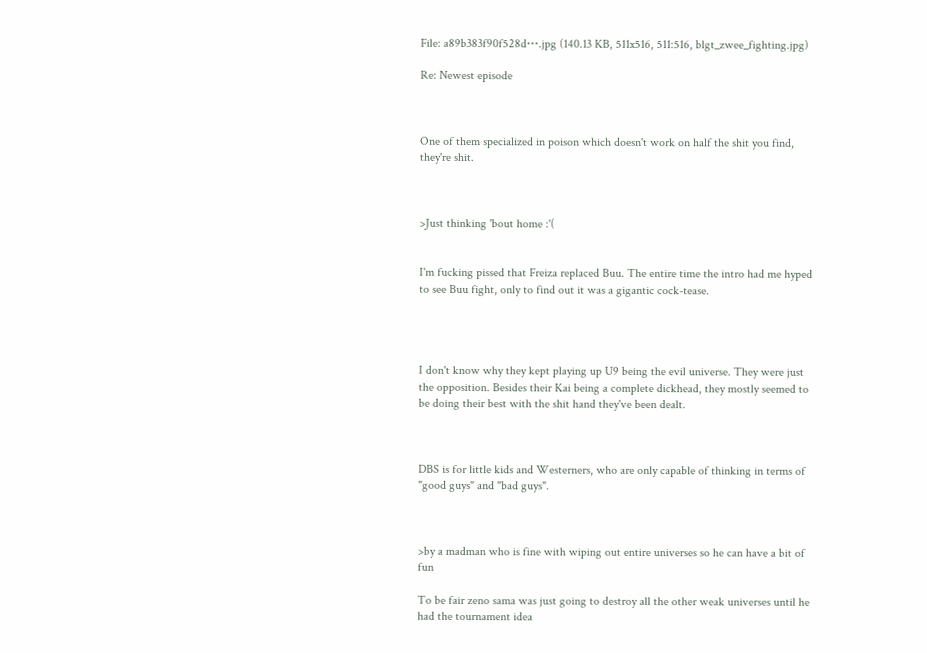File: a89b383f90f528d⋯.jpg (140.13 KB, 511x516, 511:516, blgt_zwee_fighting.jpg)

Re: Newest episode



One of them specialized in poison which doesn't work on half the shit you find, they're shit.



>Just thinking 'bout home :'(


I'm fucking pissed that Freiza replaced Buu. The entire time the intro had me hyped to see Buu fight, only to find out it was a gigantic cock-tease.




I don't know why they kept playing up U9 being the evil universe. They were just the opposition. Besides their Kai being a complete dickhead, they mostly seemed to be doing their best with the shit hand they've been dealt.



DBS is for little kids and Westerners, who are only capable of thinking in terms of "good guys" and "bad guys".



>by a madman who is fine with wiping out entire universes so he can have a bit of fun

To be fair zeno sama was just going to destroy all the other weak universes until he had the tournament idea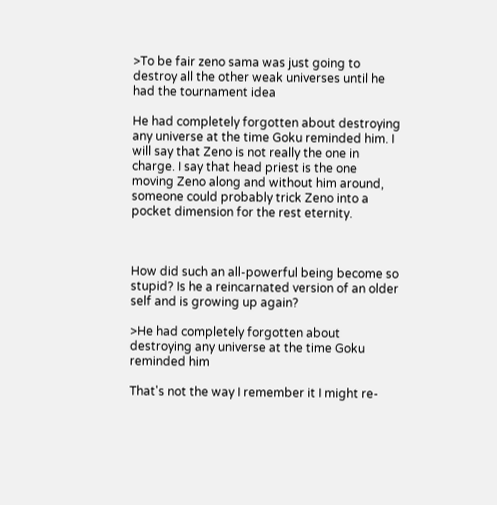>To be fair zeno sama was just going to destroy all the other weak universes until he had the tournament idea

He had completely forgotten about destroying any universe at the time Goku reminded him. I will say that Zeno is not really the one in charge. I say that head priest is the one moving Zeno along and without him around, someone could probably trick Zeno into a pocket dimension for the rest eternity.



How did such an all-powerful being become so stupid? Is he a reincarnated version of an older self and is growing up again?

>He had completely forgotten about destroying any universe at the time Goku reminded him

That's not the way I remember it I might re-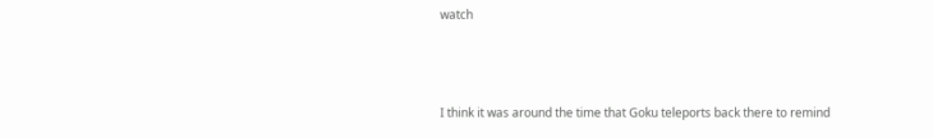watch



I think it was around the time that Goku teleports back there to remind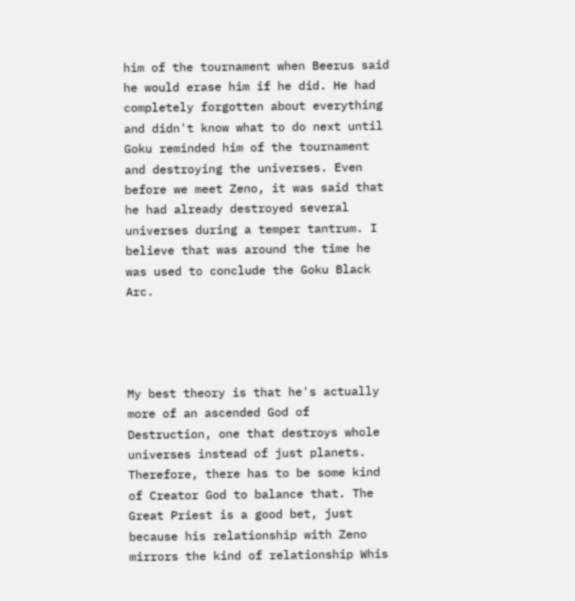him of the tournament when Beerus said he would erase him if he did. He had completely forgotten about everything and didn't know what to do next until Goku reminded him of the tournament and destroying the universes. Even before we meet Zeno, it was said that he had already destroyed several universes during a temper tantrum. I believe that was around the time he was used to conclude the Goku Black Arc.




My best theory is that he's actually more of an ascended God of Destruction, one that destroys whole universes instead of just planets. Therefore, there has to be some kind of Creator God to balance that. The Great Priest is a good bet, just because his relationship with Zeno mirrors the kind of relationship Whis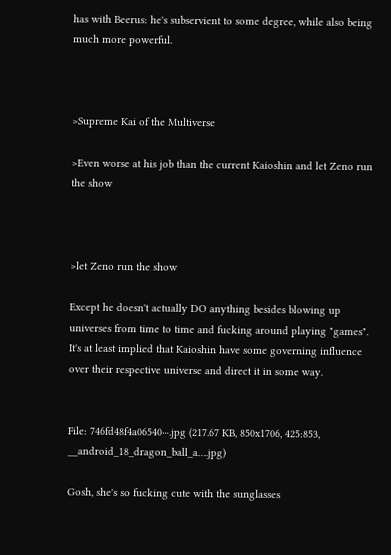has with Beerus: he's subservient to some degree, while also being much more powerful.



>Supreme Kai of the Multiverse

>Even worse at his job than the current Kaioshin and let Zeno run the show



>let Zeno run the show

Except he doesn't actually DO anything besides blowing up universes from time to time and fucking around playing "games". It's at least implied that Kaioshin have some governing influence over their respective universe and direct it in some way.


File: 746fd48f4a06540⋯.jpg (217.67 KB, 850x1706, 425:853, __android_18_dragon_ball_a….jpg)

Gosh, she's so fucking cute with the sunglasses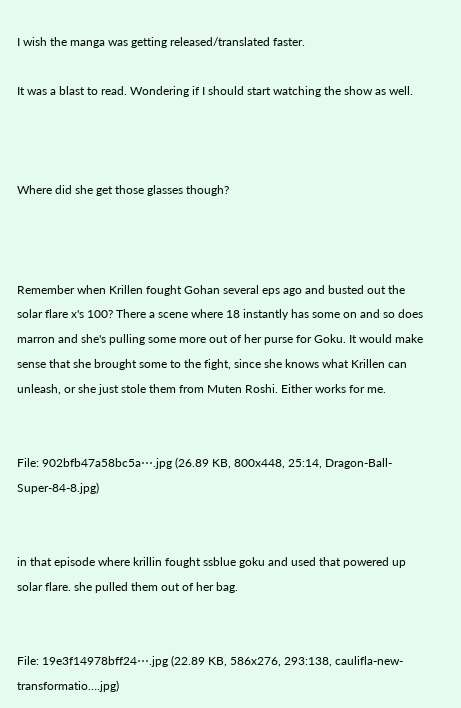I wish the manga was getting released/translated faster.

It was a blast to read. Wondering if I should start watching the show as well.



Where did she get those glasses though?



Remember when Krillen fought Gohan several eps ago and busted out the solar flare x's 100? There a scene where 18 instantly has some on and so does marron and she's pulling some more out of her purse for Goku. It would make sense that she brought some to the fight, since she knows what Krillen can unleash, or she just stole them from Muten Roshi. Either works for me.


File: 902bfb47a58bc5a⋯.jpg (26.89 KB, 800x448, 25:14, Dragon-Ball-Super-84-8.jpg)


in that episode where krillin fought ssblue goku and used that powered up solar flare. she pulled them out of her bag.


File: 19e3f14978bff24⋯.jpg (22.89 KB, 586x276, 293:138, caulifla-new-transformatio….jpg)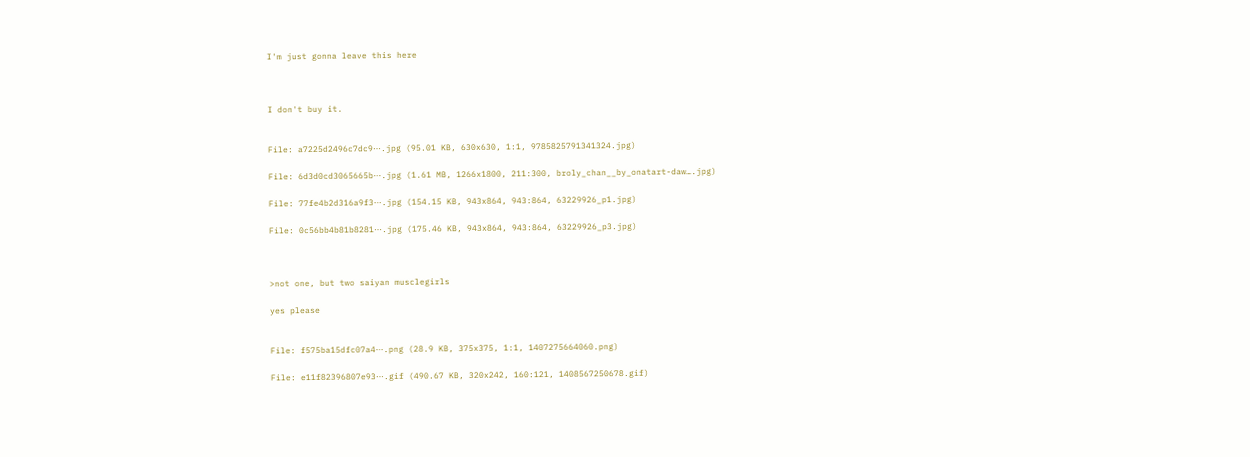I'm just gonna leave this here



I don't buy it.


File: a7225d2496c7dc9⋯.jpg (95.01 KB, 630x630, 1:1, 9785825791341324.jpg)

File: 6d3d0cd3065665b⋯.jpg (1.61 MB, 1266x1800, 211:300, broly_chan__by_onatart-daw….jpg)

File: 77fe4b2d316a9f3⋯.jpg (154.15 KB, 943x864, 943:864, 63229926_p1.jpg)

File: 0c56bb4b81b8281⋯.jpg (175.46 KB, 943x864, 943:864, 63229926_p3.jpg)



>not one, but two saiyan musclegirls

yes please


File: f575ba15dfc07a4⋯.png (28.9 KB, 375x375, 1:1, 1407275664060.png)

File: e11f82396807e93⋯.gif (490.67 KB, 320x242, 160:121, 1408567250678.gif)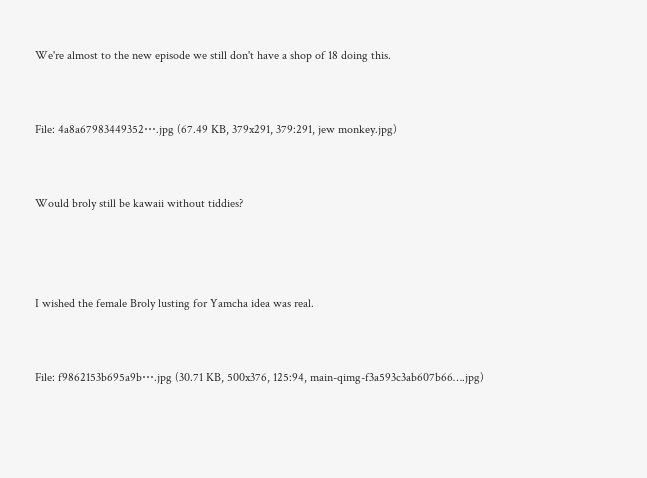We're almost to the new episode we still don't have a shop of 18 doing this.


File: 4a8a67983449352⋯.jpg (67.49 KB, 379x291, 379:291, jew monkey.jpg)


Would broly still be kawaii without tiddies?



I wished the female Broly lusting for Yamcha idea was real.


File: f9862153b695a9b⋯.jpg (30.71 KB, 500x376, 125:94, main-qimg-f3a593c3ab607b66….jpg)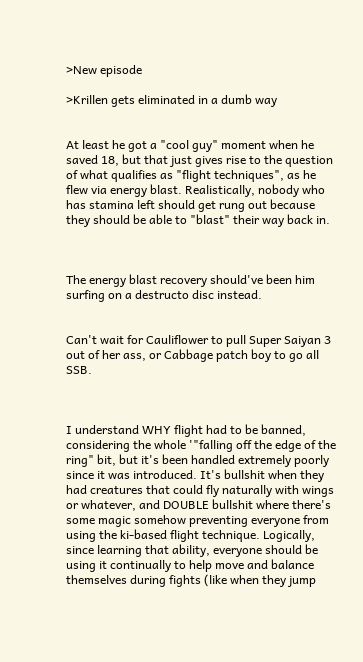>New episode

>Krillen gets eliminated in a dumb way


At least he got a "cool guy" moment when he saved 18, but that just gives rise to the question of what qualifies as "flight techniques", as he flew via energy blast. Realistically, nobody who has stamina left should get rung out because they should be able to "blast" their way back in.



The energy blast recovery should've been him surfing on a destructo disc instead.


Can't wait for Cauliflower to pull Super Saiyan 3 out of her ass, or Cabbage patch boy to go all SSB.



I understand WHY flight had to be banned, considering the whole '"falling off the edge of the ring" bit, but it's been handled extremely poorly since it was introduced. It's bullshit when they had creatures that could fly naturally with wings or whatever, and DOUBLE bullshit where there's some magic somehow preventing everyone from using the ki-based flight technique. Logically, since learning that ability, everyone should be using it continually to help move and balance themselves during fights (like when they jump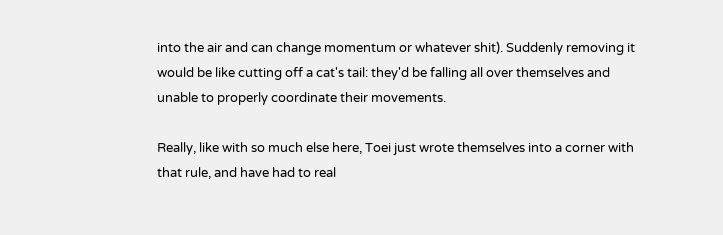into the air and can change momentum or whatever shit). Suddenly removing it would be like cutting off a cat's tail: they'd be falling all over themselves and unable to properly coordinate their movements.

Really, like with so much else here, Toei just wrote themselves into a corner with that rule, and have had to real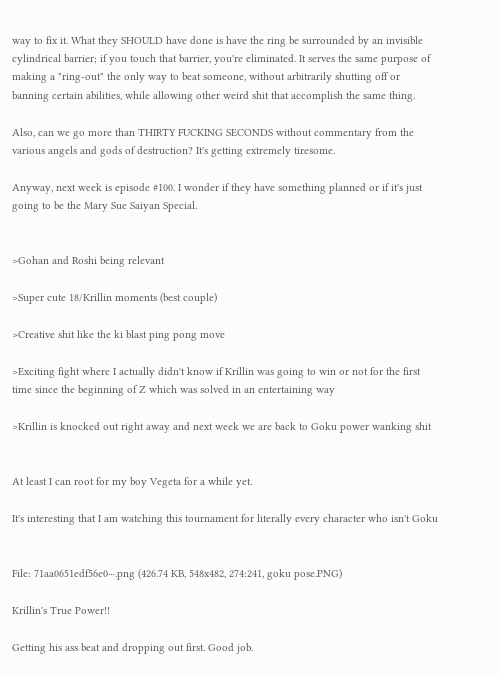way to fix it. What they SHOULD have done is have the ring be surrounded by an invisible cylindrical barrier; if you touch that barrier, you're eliminated. It serves the same purpose of making a "ring-out" the only way to beat someone, without arbitrarily shutting off or banning certain abilities, while allowing other weird shit that accomplish the same thing.

Also, can we go more than THIRTY FUCKING SECONDS without commentary from the various angels and gods of destruction? It's getting extremely tiresome.

Anyway, next week is episode #100. I wonder if they have something planned or if it's just going to be the Mary Sue Saiyan Special.


>Gohan and Roshi being relevant

>Super cute 18/Krillin moments (best couple)

>Creative shit like the ki blast ping pong move

>Exciting fight where I actually didn't know if Krillin was going to win or not for the first time since the beginning of Z which was solved in an entertaining way

>Krillin is knocked out right away and next week we are back to Goku power wanking shit


At least I can root for my boy Vegeta for a while yet.

It's interesting that I am watching this tournament for literally every character who isn't Goku


File: 71aa0651edf56e0⋯.png (426.74 KB, 548x482, 274:241, goku pose.PNG)

Krillin's True Power!!

Getting his ass beat and dropping out first. Good job.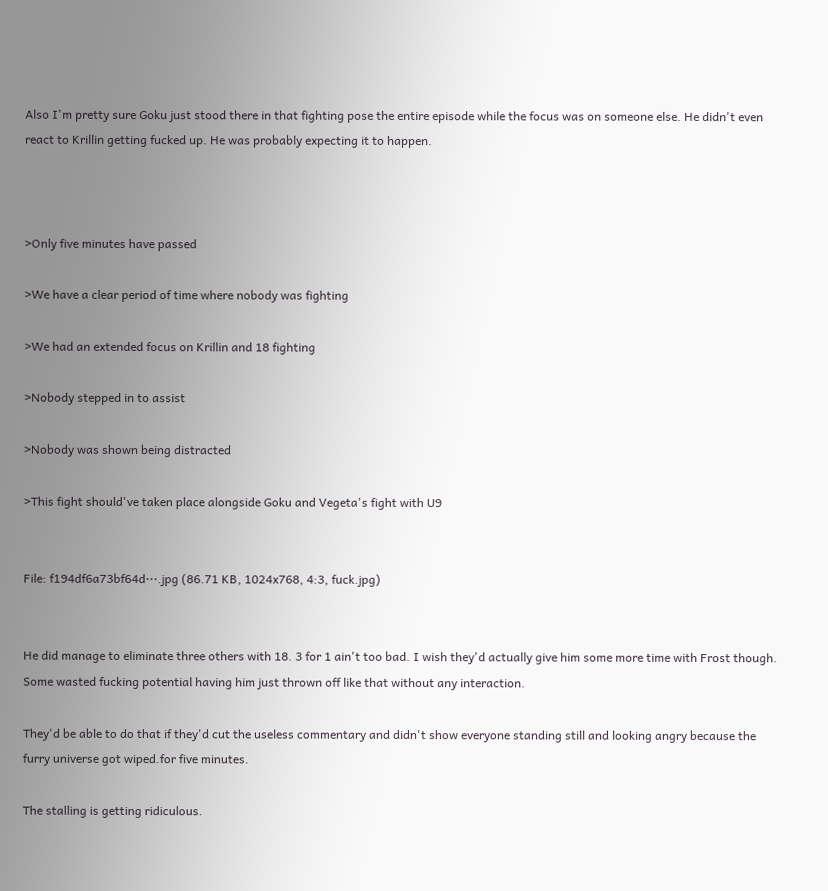Also I'm pretty sure Goku just stood there in that fighting pose the entire episode while the focus was on someone else. He didn't even react to Krillin getting fucked up. He was probably expecting it to happen.



>Only five minutes have passed

>We have a clear period of time where nobody was fighting

>We had an extended focus on Krillin and 18 fighting

>Nobody stepped in to assist

>Nobody was shown being distracted

>This fight should've taken place alongside Goku and Vegeta's fight with U9


File: f194df6a73bf64d⋯.jpg (86.71 KB, 1024x768, 4:3, fuck.jpg)


He did manage to eliminate three others with 18. 3 for 1 ain't too bad. I wish they'd actually give him some more time with Frost though. Some wasted fucking potential having him just thrown off like that without any interaction.

They'd be able to do that if they'd cut the useless commentary and didn't show everyone standing still and looking angry because the furry universe got wiped.for five minutes.

The stalling is getting ridiculous.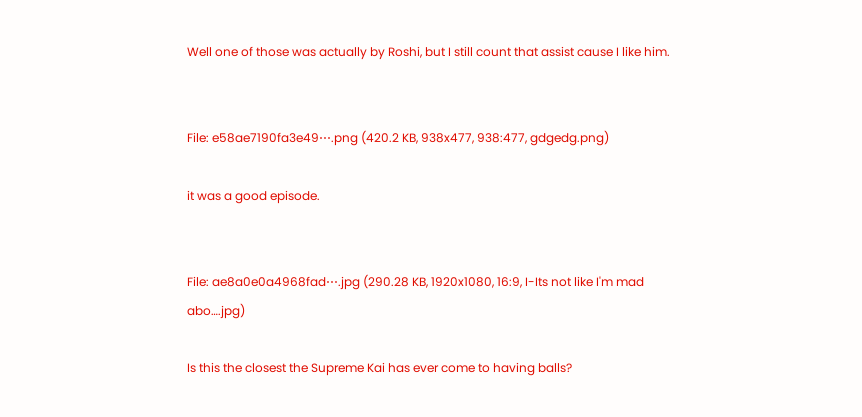Well one of those was actually by Roshi, but I still count that assist cause I like him.


File: e58ae7190fa3e49⋯.png (420.2 KB, 938x477, 938:477, gdgedg.png)

it was a good episode.


File: ae8a0e0a4968fad⋯.jpg (290.28 KB, 1920x1080, 16:9, I-Its not like I'm mad abo….jpg)

Is this the closest the Supreme Kai has ever come to having balls?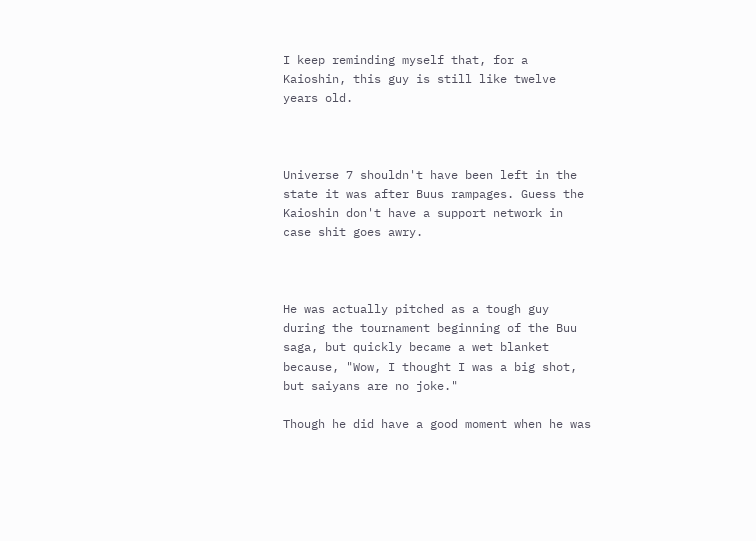I keep reminding myself that, for a Kaioshin, this guy is still like twelve years old.



Universe 7 shouldn't have been left in the state it was after Buus rampages. Guess the Kaioshin don't have a support network in case shit goes awry.



He was actually pitched as a tough guy during the tournament beginning of the Buu saga, but quickly became a wet blanket because, "Wow, I thought I was a big shot, but saiyans are no joke."

Though he did have a good moment when he was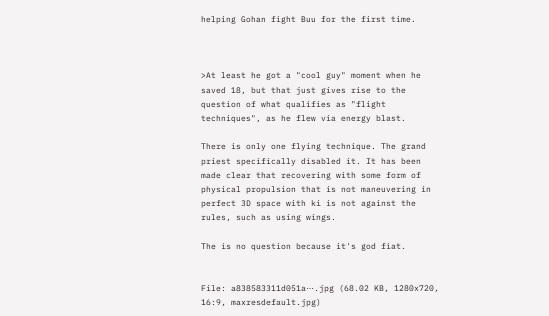helping Gohan fight Buu for the first time.



>At least he got a "cool guy" moment when he saved 18, but that just gives rise to the question of what qualifies as "flight techniques", as he flew via energy blast.

There is only one flying technique. The grand priest specifically disabled it. It has been made clear that recovering with some form of physical propulsion that is not maneuvering in perfect 3D space with ki is not against the rules, such as using wings.

The is no question because it's god fiat.


File: a838583311d051a⋯.jpg (68.02 KB, 1280x720, 16:9, maxresdefault.jpg)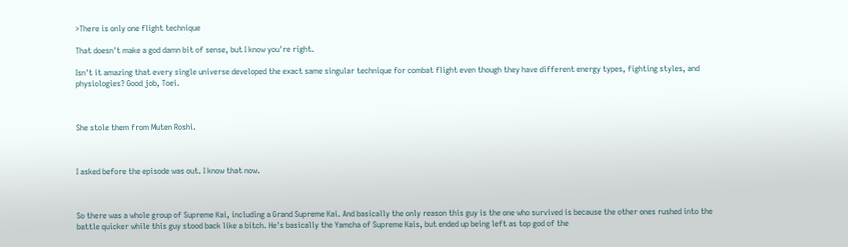>There is only one flight technique

That doesn't make a god damn bit of sense, but I know you're right.

Isn't it amazing that every single universe developed the exact same singular technique for combat flight even though they have different energy types, fighting styles, and physiologies? Good job, Toei.



She stole them from Muten Roshi.



I asked before the episode was out. I know that now.



So there was a whole group of Supreme Kai, including a Grand Supreme Kai. And basically the only reason this guy is the one who survived is because the other ones rushed into the battle quicker while this guy stood back like a bitch. He's basically the Yamcha of Supreme Kais, but ended up being left as top god of the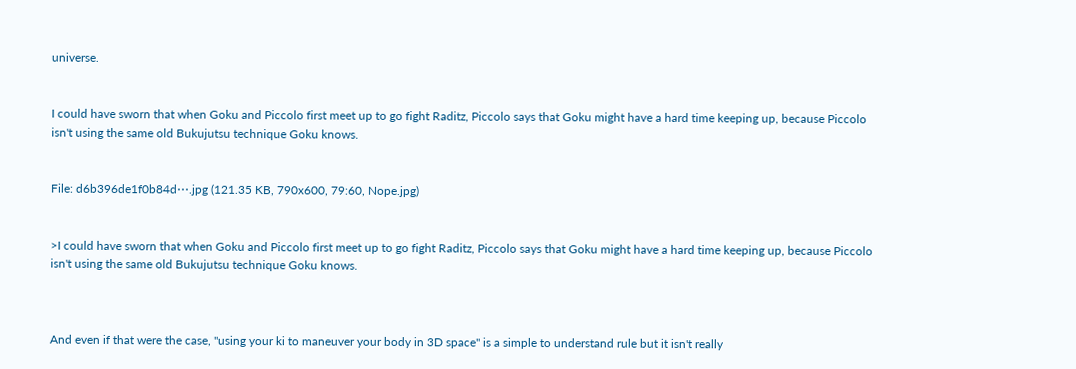universe.


I could have sworn that when Goku and Piccolo first meet up to go fight Raditz, Piccolo says that Goku might have a hard time keeping up, because Piccolo isn't using the same old Bukujutsu technique Goku knows.


File: d6b396de1f0b84d⋯.jpg (121.35 KB, 790x600, 79:60, Nope.jpg)


>I could have sworn that when Goku and Piccolo first meet up to go fight Raditz, Piccolo says that Goku might have a hard time keeping up, because Piccolo isn't using the same old Bukujutsu technique Goku knows.



And even if that were the case, "using your ki to maneuver your body in 3D space" is a simple to understand rule but it isn't really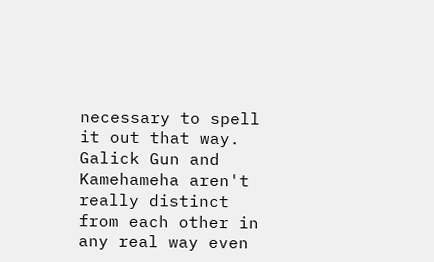necessary to spell it out that way. Galick Gun and Kamehameha aren't really distinct from each other in any real way even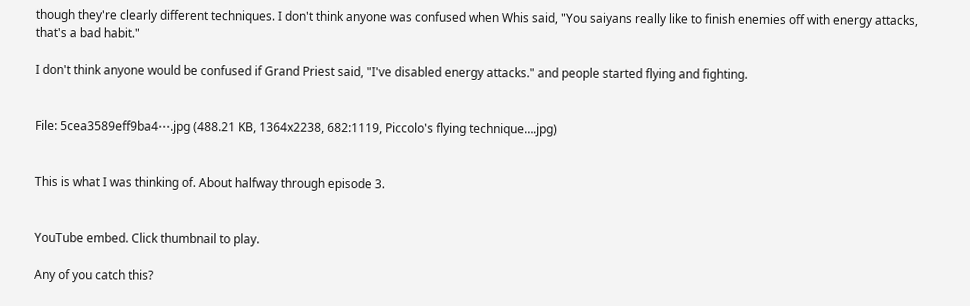though they're clearly different techniques. I don't think anyone was confused when Whis said, "You saiyans really like to finish enemies off with energy attacks, that's a bad habit."

I don't think anyone would be confused if Grand Priest said, "I've disabled energy attacks." and people started flying and fighting.


File: 5cea3589eff9ba4⋯.jpg (488.21 KB, 1364x2238, 682:1119, Piccolo's flying technique….jpg)


This is what I was thinking of. About halfway through episode 3.


YouTube embed. Click thumbnail to play.

Any of you catch this?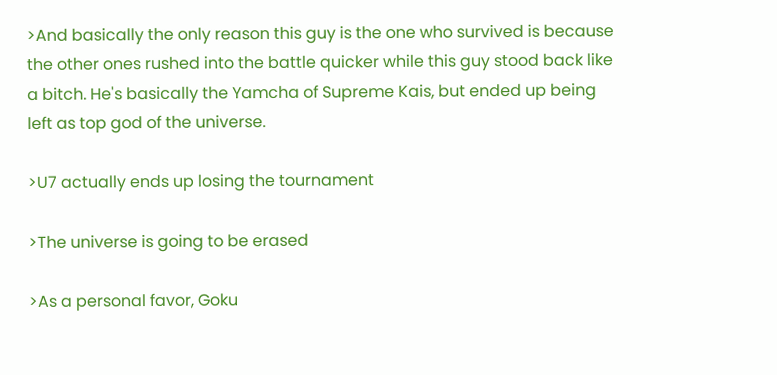>And basically the only reason this guy is the one who survived is because the other ones rushed into the battle quicker while this guy stood back like a bitch. He's basically the Yamcha of Supreme Kais, but ended up being left as top god of the universe.

>U7 actually ends up losing the tournament

>The universe is going to be erased

>As a personal favor, Goku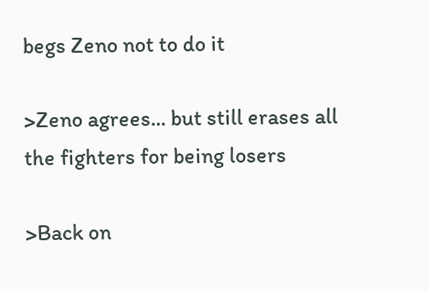begs Zeno not to do it

>Zeno agrees... but still erases all the fighters for being losers

>Back on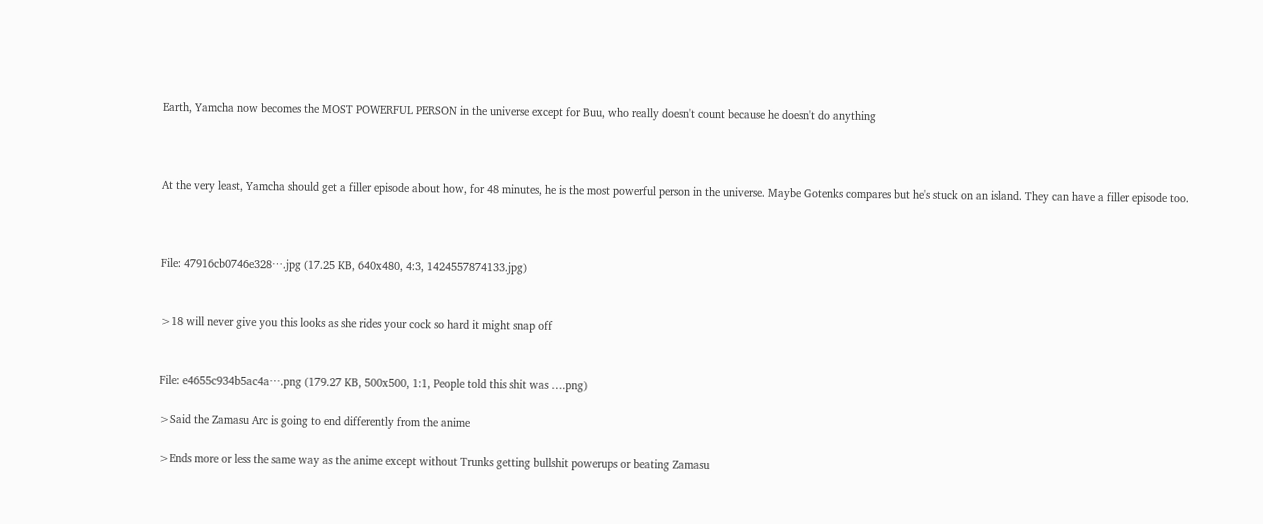Earth, Yamcha now becomes the MOST POWERFUL PERSON in the universe except for Buu, who really doesn't count because he doesn't do anything



At the very least, Yamcha should get a filler episode about how, for 48 minutes, he is the most powerful person in the universe. Maybe Gotenks compares but he's stuck on an island. They can have a filler episode too.



File: 47916cb0746e328⋯.jpg (17.25 KB, 640x480, 4:3, 1424557874133.jpg)


>18 will never give you this looks as she rides your cock so hard it might snap off


File: e4655c934b5ac4a⋯.png (179.27 KB, 500x500, 1:1, People told this shit was ….png)

>Said the Zamasu Arc is going to end differently from the anime

>Ends more or less the same way as the anime except without Trunks getting bullshit powerups or beating Zamasu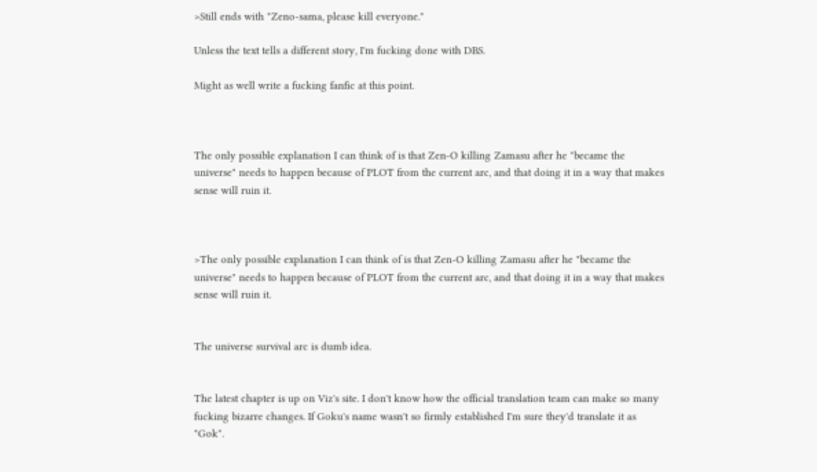>Still ends with "Zeno-sama, please kill everyone."

Unless the text tells a different story, I'm fucking done with DBS.

Might as well write a fucking fanfic at this point.



The only possible explanation I can think of is that Zen-O killing Zamasu after he "became the universe" needs to happen because of PLOT from the current arc, and that doing it in a way that makes sense will ruin it.



>The only possible explanation I can think of is that Zen-O killing Zamasu after he "became the universe" needs to happen because of PLOT from the current arc, and that doing it in a way that makes sense will ruin it.


The universe survival arc is dumb idea.


The latest chapter is up on Viz's site. I don't know how the official translation team can make so many fucking bizarre changes. If Goku's name wasn't so firmly established I'm sure they'd translate it as "Gok".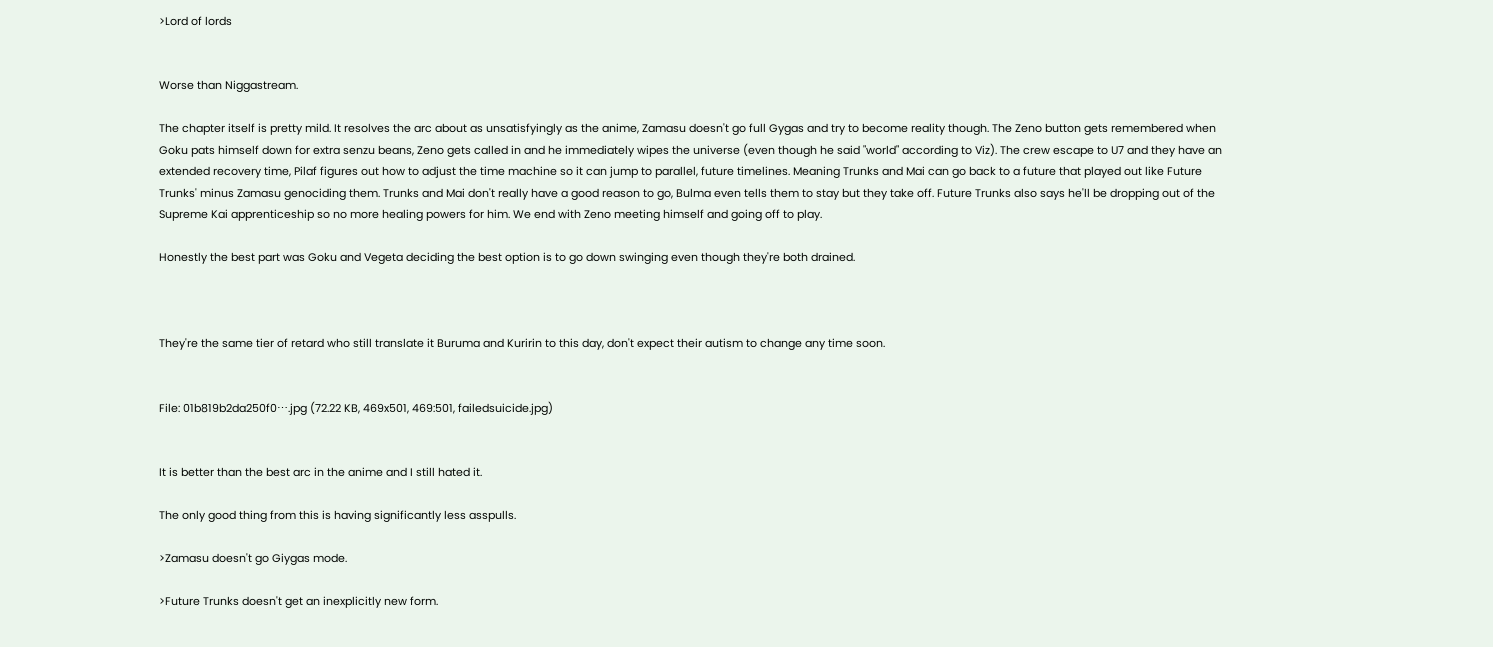>Lord of lords


Worse than Niggastream.

The chapter itself is pretty mild. It resolves the arc about as unsatisfyingly as the anime, Zamasu doesn't go full Gygas and try to become reality though. The Zeno button gets remembered when Goku pats himself down for extra senzu beans, Zeno gets called in and he immediately wipes the universe (even though he said "world" according to Viz). The crew escape to U7 and they have an extended recovery time, Pilaf figures out how to adjust the time machine so it can jump to parallel, future timelines. Meaning Trunks and Mai can go back to a future that played out like Future Trunks' minus Zamasu genociding them. Trunks and Mai don't really have a good reason to go, Bulma even tells them to stay but they take off. Future Trunks also says he'll be dropping out of the Supreme Kai apprenticeship so no more healing powers for him. We end with Zeno meeting himself and going off to play.

Honestly the best part was Goku and Vegeta deciding the best option is to go down swinging even though they're both drained.



They're the same tier of retard who still translate it Buruma and Kuririn to this day, don't expect their autism to change any time soon.


File: 01b819b2da250f0⋯.jpg (72.22 KB, 469x501, 469:501, failedsuicide.jpg)


It is better than the best arc in the anime and I still hated it.

The only good thing from this is having significantly less asspulls.

>Zamasu doesn't go Giygas mode.

>Future Trunks doesn't get an inexplicitly new form.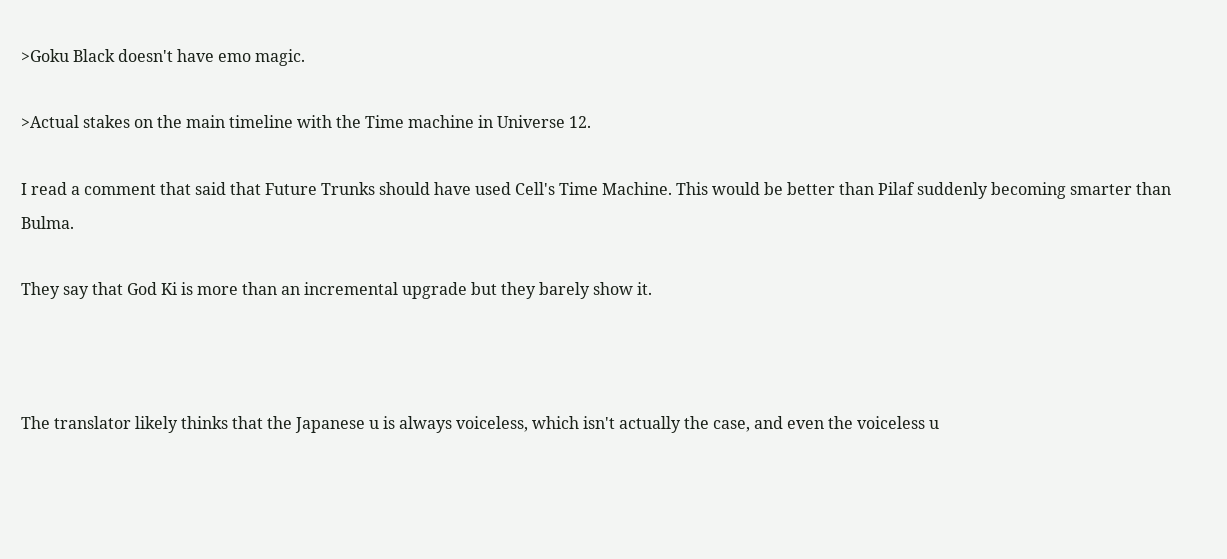>Goku Black doesn't have emo magic.

>Actual stakes on the main timeline with the Time machine in Universe 12.

I read a comment that said that Future Trunks should have used Cell's Time Machine. This would be better than Pilaf suddenly becoming smarter than Bulma.

They say that God Ki is more than an incremental upgrade but they barely show it.



The translator likely thinks that the Japanese u is always voiceless, which isn't actually the case, and even the voiceless u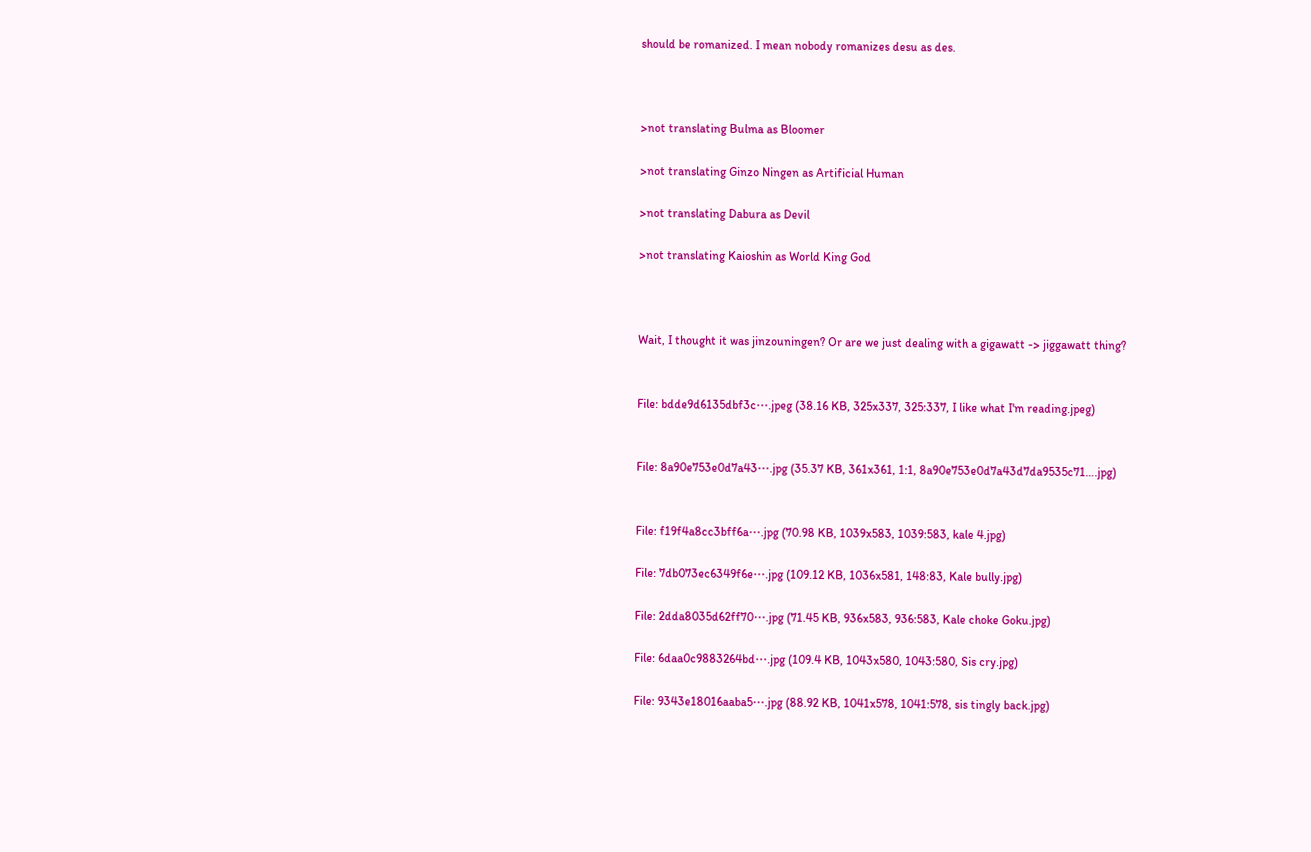should be romanized. I mean nobody romanizes desu as des.



>not translating Bulma as Bloomer

>not translating Ginzo Ningen as Artificial Human

>not translating Dabura as Devil

>not translating Kaioshin as World King God



Wait, I thought it was jinzouningen? Or are we just dealing with a gigawatt -> jiggawatt thing?


File: bdde9d6135dbf3c⋯.jpeg (38.16 KB, 325x337, 325:337, I like what I'm reading.jpeg)


File: 8a90e753e0d7a43⋯.jpg (35.37 KB, 361x361, 1:1, 8a90e753e0d7a43d7da9535c71….jpg)


File: f19f4a8cc3bff6a⋯.jpg (70.98 KB, 1039x583, 1039:583, kale 4.jpg)

File: 7db073ec6349f6e⋯.jpg (109.12 KB, 1036x581, 148:83, Kale bully.jpg)

File: 2dda8035d62ff70⋯.jpg (71.45 KB, 936x583, 936:583, Kale choke Goku.jpg)

File: 6daa0c9883264bd⋯.jpg (109.4 KB, 1043x580, 1043:580, Sis cry.jpg)

File: 9343e18016aaba5⋯.jpg (88.92 KB, 1041x578, 1041:578, sis tingly back.jpg)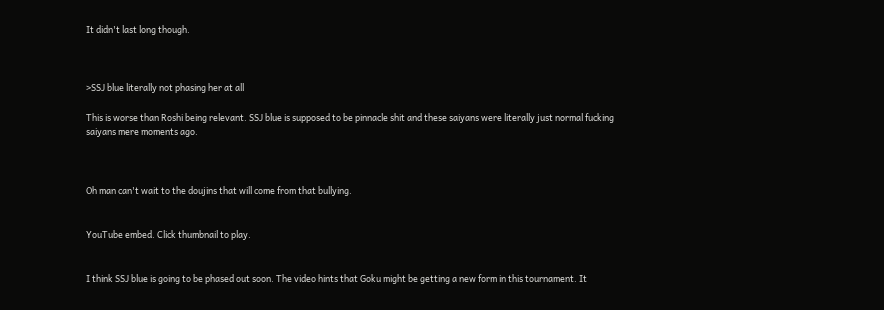It didn't last long though.



>SSJ blue literally not phasing her at all

This is worse than Roshi being relevant. SSJ blue is supposed to be pinnacle shit and these saiyans were literally just normal fucking saiyans mere moments ago.



Oh man can't wait to the doujins that will come from that bullying.


YouTube embed. Click thumbnail to play.


I think SSJ blue is going to be phased out soon. The video hints that Goku might be getting a new form in this tournament. It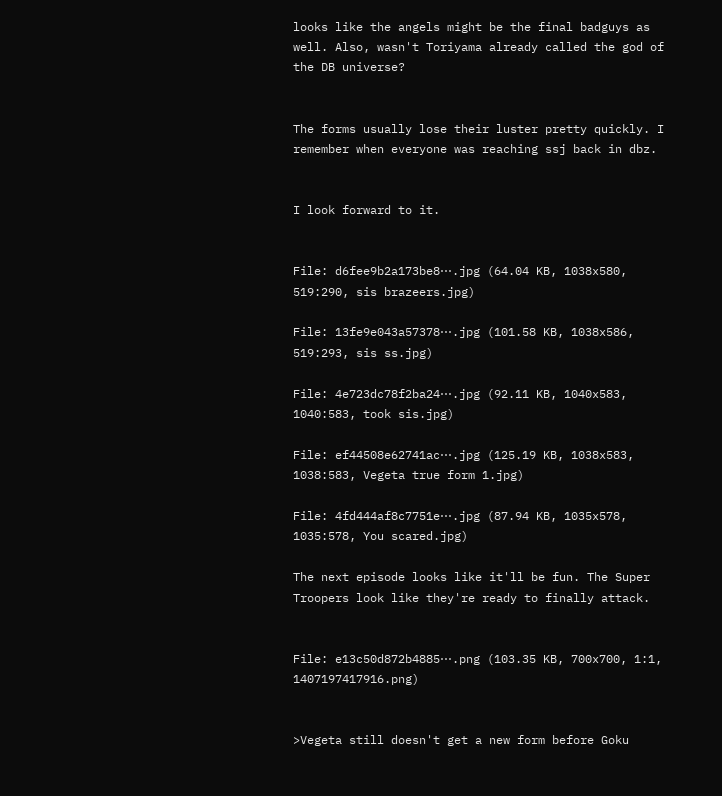looks like the angels might be the final badguys as well. Also, wasn't Toriyama already called the god of the DB universe?


The forms usually lose their luster pretty quickly. I remember when everyone was reaching ssj back in dbz.


I look forward to it.


File: d6fee9b2a173be8⋯.jpg (64.04 KB, 1038x580, 519:290, sis brazeers.jpg)

File: 13fe9e043a57378⋯.jpg (101.58 KB, 1038x586, 519:293, sis ss.jpg)

File: 4e723dc78f2ba24⋯.jpg (92.11 KB, 1040x583, 1040:583, took sis.jpg)

File: ef44508e62741ac⋯.jpg (125.19 KB, 1038x583, 1038:583, Vegeta true form 1.jpg)

File: 4fd444af8c7751e⋯.jpg (87.94 KB, 1035x578, 1035:578, You scared.jpg)

The next episode looks like it'll be fun. The Super Troopers look like they're ready to finally attack.


File: e13c50d872b4885⋯.png (103.35 KB, 700x700, 1:1, 1407197417916.png)


>Vegeta still doesn't get a new form before Goku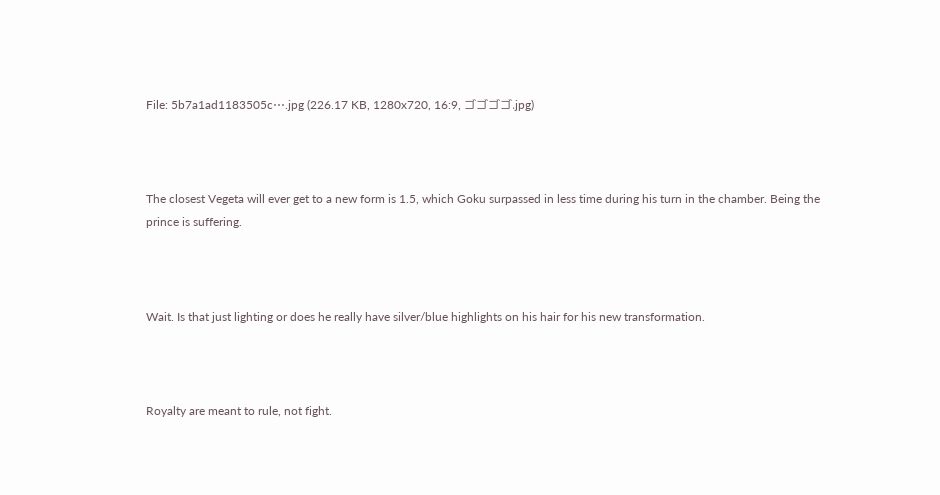File: 5b7a1ad1183505c⋯.jpg (226.17 KB, 1280x720, 16:9, ゴゴゴゴ.jpg)



The closest Vegeta will ever get to a new form is 1.5, which Goku surpassed in less time during his turn in the chamber. Being the prince is suffering.



Wait. Is that just lighting or does he really have silver/blue highlights on his hair for his new transformation.



Royalty are meant to rule, not fight.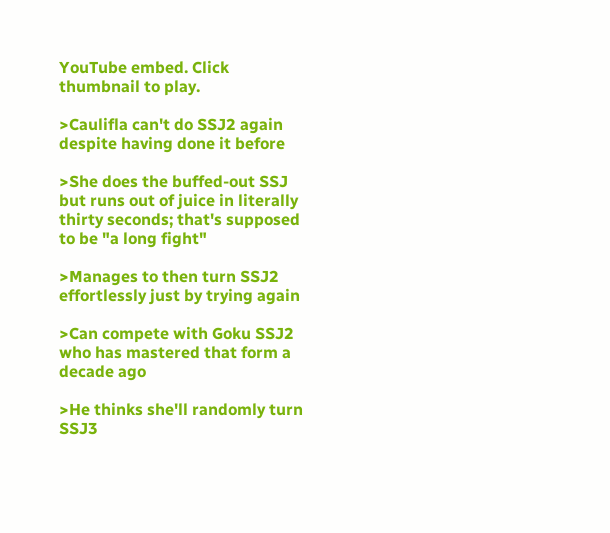YouTube embed. Click thumbnail to play.

>Caulifla can't do SSJ2 again despite having done it before

>She does the buffed-out SSJ but runs out of juice in literally thirty seconds; that's supposed to be "a long fight"

>Manages to then turn SSJ2 effortlessly just by trying again

>Can compete with Goku SSJ2 who has mastered that form a decade ago

>He thinks she'll randomly turn SSJ3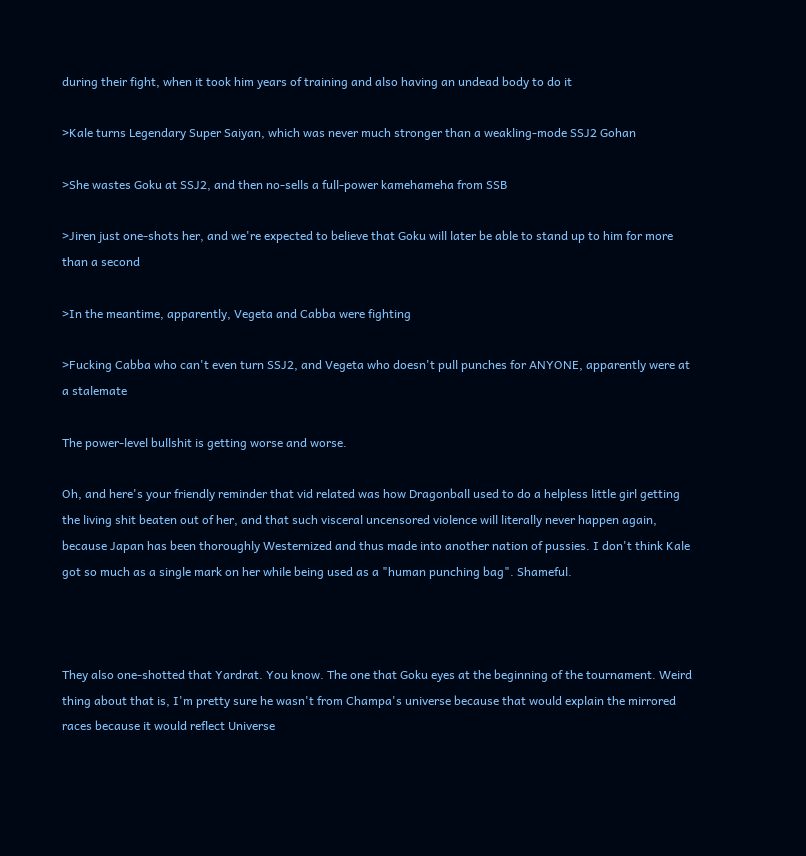during their fight, when it took him years of training and also having an undead body to do it

>Kale turns Legendary Super Saiyan, which was never much stronger than a weakling-mode SSJ2 Gohan

>She wastes Goku at SSJ2, and then no-sells a full-power kamehameha from SSB

>Jiren just one-shots her, and we're expected to believe that Goku will later be able to stand up to him for more than a second

>In the meantime, apparently, Vegeta and Cabba were fighting

>Fucking Cabba who can't even turn SSJ2, and Vegeta who doesn't pull punches for ANYONE, apparently were at a stalemate

The power-level bullshit is getting worse and worse.

Oh, and here's your friendly reminder that vid related was how Dragonball used to do a helpless little girl getting the living shit beaten out of her, and that such visceral uncensored violence will literally never happen again, because Japan has been thoroughly Westernized and thus made into another nation of pussies. I don't think Kale got so much as a single mark on her while being used as a "human punching bag". Shameful.



They also one-shotted that Yardrat. You know. The one that Goku eyes at the beginning of the tournament. Weird thing about that is, I'm pretty sure he wasn't from Champa's universe because that would explain the mirrored races because it would reflect Universe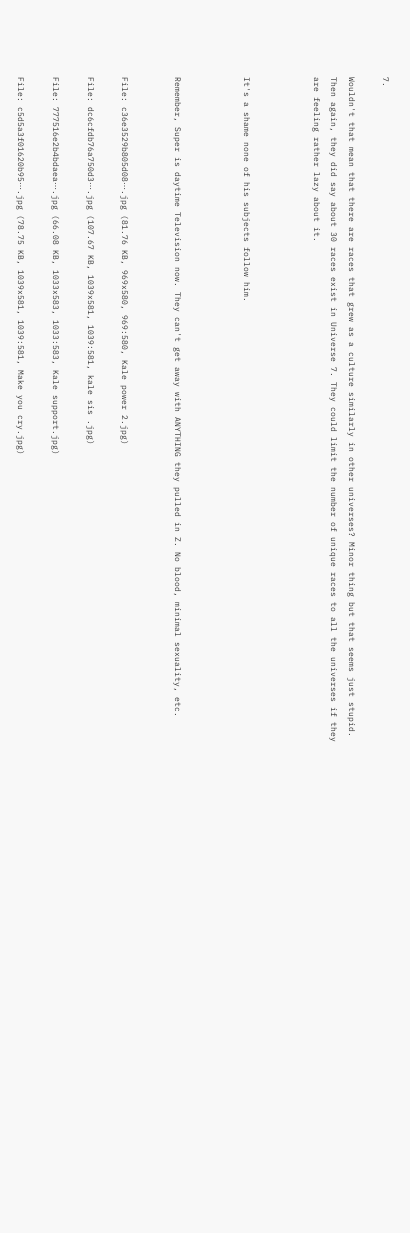7.

Wouldn't that mean that there are races that grew as a culture similarly in other universes? Minor thing but that seems just stupid. Then again, they did say about 30 races exist in Universe 7. They could limit the number of unique races to all the universes if they are feeling rather lazy about it.



It's a shame none of his subjects follow him.



Remember, Super is daytime Television now. They can't get away with ANYTHING they pulled in Z. No blood, minimal sexuality, etc.


File: c36e3529b805d08⋯.jpg (81.76 KB, 969x580, 969:580, Kale power 2.jpg)

File: dc6cfdb76a750d3⋯.jpg (107.67 KB, 1039x581, 1039:581, kale sis .jpg)

File: 777516e2b4bdaea⋯.jpg (66.08 KB, 1033x583, 1033:583, Kale support.jpg)

File: c5d5a3f01620b95⋯.jpg (78.75 KB, 1039x581, 1039:581, Make you cry.jpg)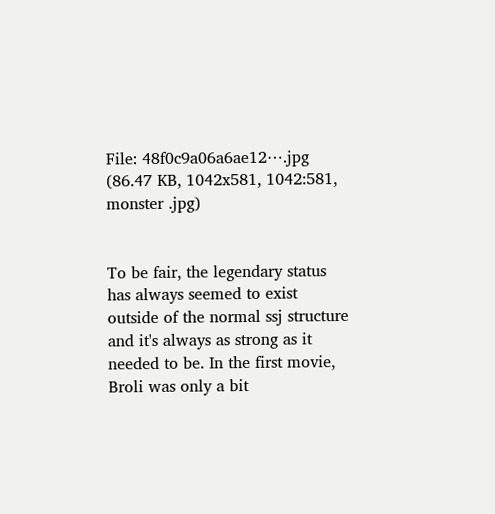File: 48f0c9a06a6ae12⋯.jpg (86.47 KB, 1042x581, 1042:581, monster .jpg)


To be fair, the legendary status has always seemed to exist outside of the normal ssj structure and it's always as strong as it needed to be. In the first movie, Broli was only a bit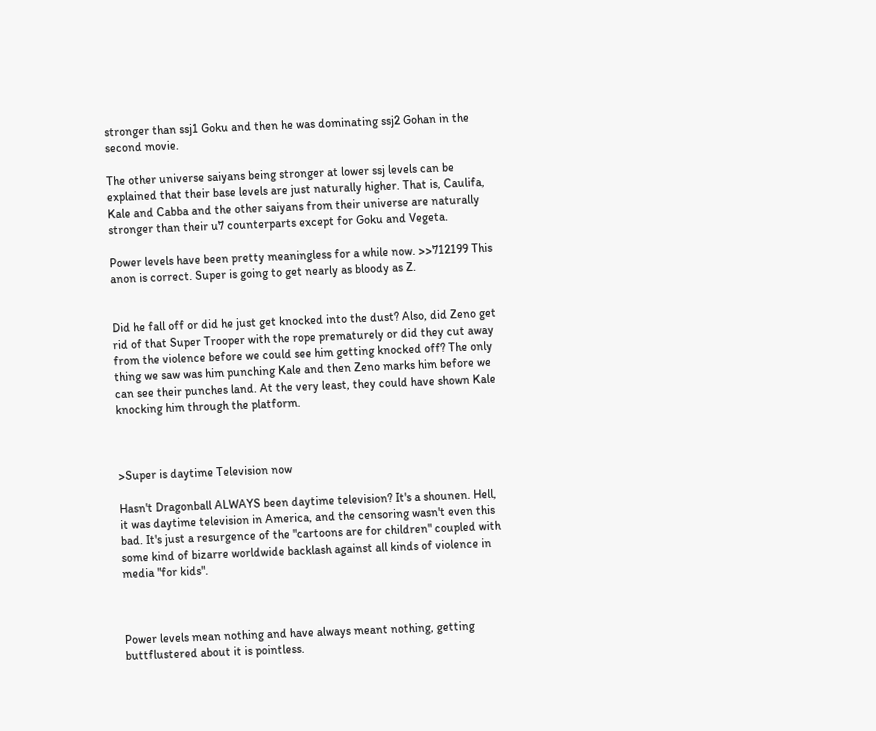stronger than ssj1 Goku and then he was dominating ssj2 Gohan in the second movie.

The other universe saiyans being stronger at lower ssj levels can be explained that their base levels are just naturally higher. That is, Caulifa, Kale and Cabba and the other saiyans from their universe are naturally stronger than their u7 counterparts except for Goku and Vegeta.

Power levels have been pretty meaningless for a while now. >>712199 This anon is correct. Super is going to get nearly as bloody as Z.


Did he fall off or did he just get knocked into the dust? Also, did Zeno get rid of that Super Trooper with the rope prematurely or did they cut away from the violence before we could see him getting knocked off? The only thing we saw was him punching Kale and then Zeno marks him before we can see their punches land. At the very least, they could have shown Kale knocking him through the platform.



>Super is daytime Television now

Hasn't Dragonball ALWAYS been daytime television? It's a shounen. Hell, it was daytime television in America, and the censoring wasn't even this bad. It's just a resurgence of the "cartoons are for children" coupled with some kind of bizarre worldwide backlash against all kinds of violence in media "for kids".



Power levels mean nothing and have always meant nothing, getting buttflustered about it is pointless.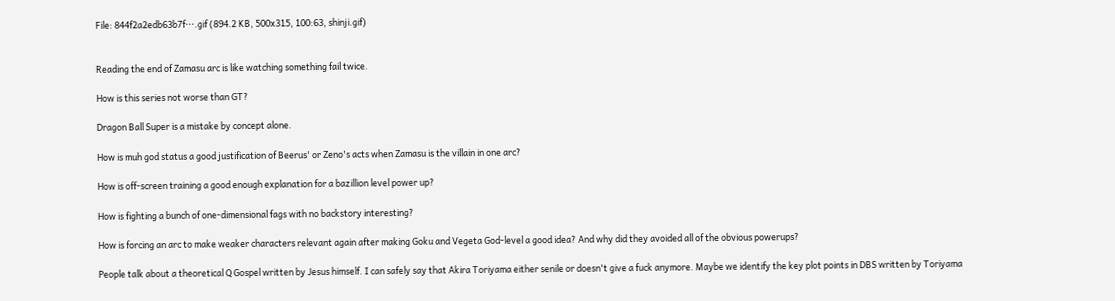File: 844f2a2edb63b7f⋯.gif (894.2 KB, 500x315, 100:63, shinji.gif)


Reading the end of Zamasu arc is like watching something fail twice.

How is this series not worse than GT?

Dragon Ball Super is a mistake by concept alone.

How is muh god status a good justification of Beerus' or Zeno's acts when Zamasu is the villain in one arc?

How is off-screen training a good enough explanation for a bazillion level power up?

How is fighting a bunch of one-dimensional fags with no backstory interesting?

How is forcing an arc to make weaker characters relevant again after making Goku and Vegeta God-level a good idea? And why did they avoided all of the obvious powerups?

People talk about a theoretical Q Gospel written by Jesus himself. I can safely say that Akira Toriyama either senile or doesn't give a fuck anymore. Maybe we identify the key plot points in DBS written by Toriyama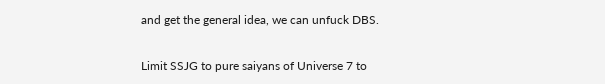and get the general idea, we can unfuck DBS.


Limit SSJG to pure saiyans of Universe 7 to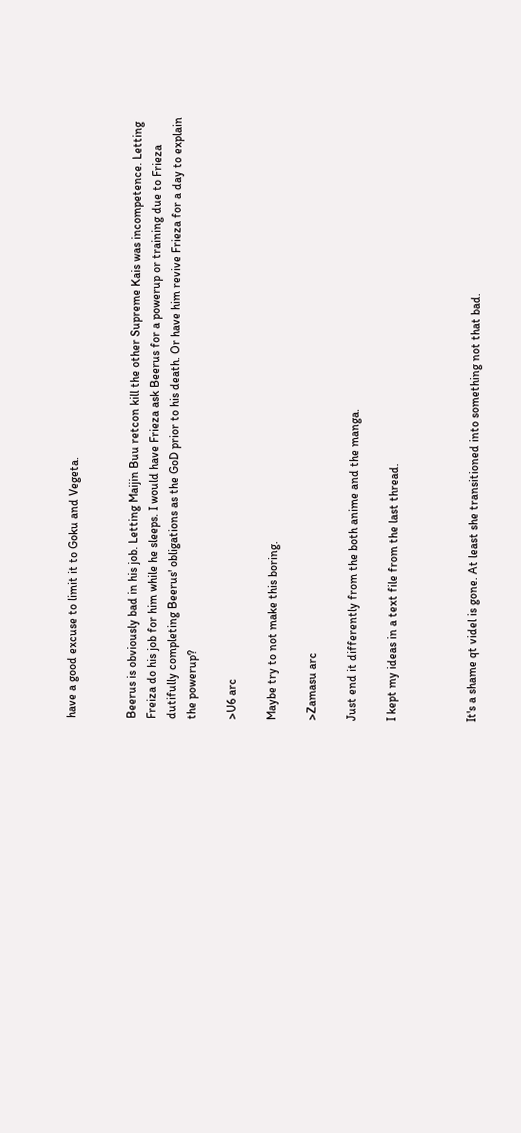have a good excuse to limit it to Goku and Vegeta.


Beerus is obviously bad in his job. Letting Maijin Buu retcon kill the other Supreme Kais was incompetence. Letting Freiza do his job for him while he sleeps. I would have Frieza ask Beerus for a powerup or training due to Frieza dutifully completing Beerus' obligations as the GoD prior to his death. Or have him revive Frieza for a day to explain the powerup?

>U6 arc

Maybe try to not make this boring.

>Zamasu arc

Just end it differently from the both anime and the manga.

I kept my ideas in a text file from the last thread.



It's a shame qt videl is gone. At least she transitioned into something not that bad.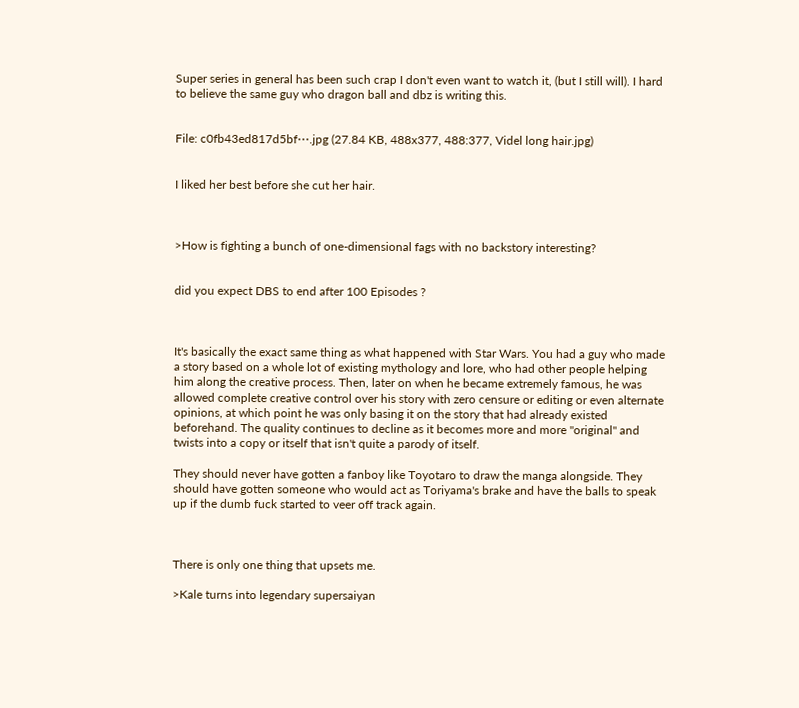Super series in general has been such crap I don't even want to watch it, (but I still will). I hard to believe the same guy who dragon ball and dbz is writing this.


File: c0fb43ed817d5bf⋯.jpg (27.84 KB, 488x377, 488:377, Videl long hair.jpg)


I liked her best before she cut her hair.



>How is fighting a bunch of one-dimensional fags with no backstory interesting?


did you expect DBS to end after 100 Episodes ?



It's basically the exact same thing as what happened with Star Wars. You had a guy who made a story based on a whole lot of existing mythology and lore, who had other people helping him along the creative process. Then, later on when he became extremely famous, he was allowed complete creative control over his story with zero censure or editing or even alternate opinions, at which point he was only basing it on the story that had already existed beforehand. The quality continues to decline as it becomes more and more "original" and twists into a copy or itself that isn't quite a parody of itself.

They should never have gotten a fanboy like Toyotaro to draw the manga alongside. They should have gotten someone who would act as Toriyama's brake and have the balls to speak up if the dumb fuck started to veer off track again.



There is only one thing that upsets me.

>Kale turns into legendary supersaiyan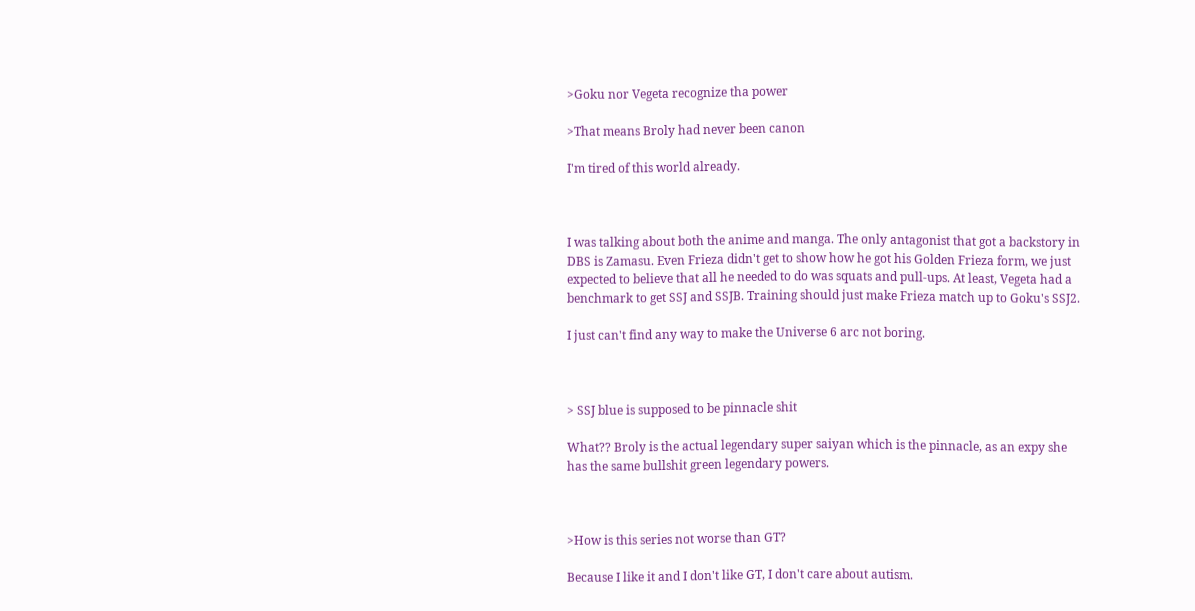>Goku nor Vegeta recognize tha power

>That means Broly had never been canon

I'm tired of this world already.



I was talking about both the anime and manga. The only antagonist that got a backstory in DBS is Zamasu. Even Frieza didn't get to show how he got his Golden Frieza form, we just expected to believe that all he needed to do was squats and pull-ups. At least, Vegeta had a benchmark to get SSJ and SSJB. Training should just make Frieza match up to Goku's SSJ2.

I just can't find any way to make the Universe 6 arc not boring.



> SSJ blue is supposed to be pinnacle shit

What?? Broly is the actual legendary super saiyan which is the pinnacle, as an expy she has the same bullshit green legendary powers.



>How is this series not worse than GT?

Because I like it and I don't like GT, I don't care about autism.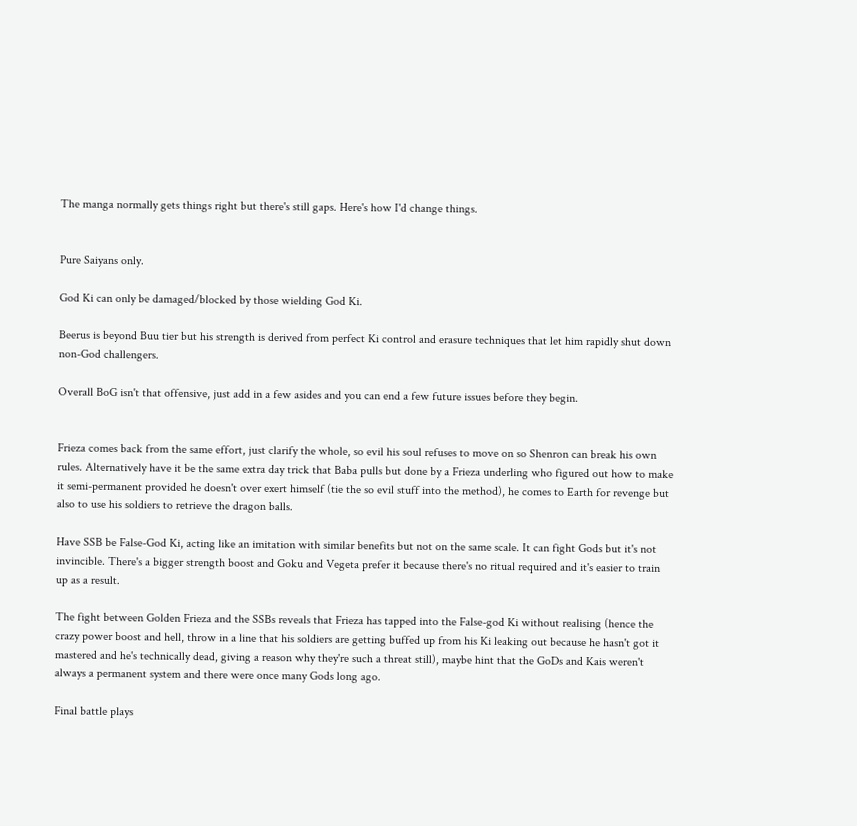The manga normally gets things right but there's still gaps. Here's how I'd change things.


Pure Saiyans only.

God Ki can only be damaged/blocked by those wielding God Ki.

Beerus is beyond Buu tier but his strength is derived from perfect Ki control and erasure techniques that let him rapidly shut down non-God challengers.

Overall BoG isn't that offensive, just add in a few asides and you can end a few future issues before they begin.


Frieza comes back from the same effort, just clarify the whole, so evil his soul refuses to move on so Shenron can break his own rules. Alternatively have it be the same extra day trick that Baba pulls but done by a Frieza underling who figured out how to make it semi-permanent provided he doesn't over exert himself (tie the so evil stuff into the method), he comes to Earth for revenge but also to use his soldiers to retrieve the dragon balls.

Have SSB be False-God Ki, acting like an imitation with similar benefits but not on the same scale. It can fight Gods but it's not invincible. There's a bigger strength boost and Goku and Vegeta prefer it because there's no ritual required and it's easier to train up as a result.

The fight between Golden Frieza and the SSBs reveals that Frieza has tapped into the False-god Ki without realising (hence the crazy power boost and hell, throw in a line that his soldiers are getting buffed up from his Ki leaking out because he hasn't got it mastered and he's technically dead, giving a reason why they're such a threat still), maybe hint that the GoDs and Kais weren't always a permanent system and there were once many Gods long ago.

Final battle plays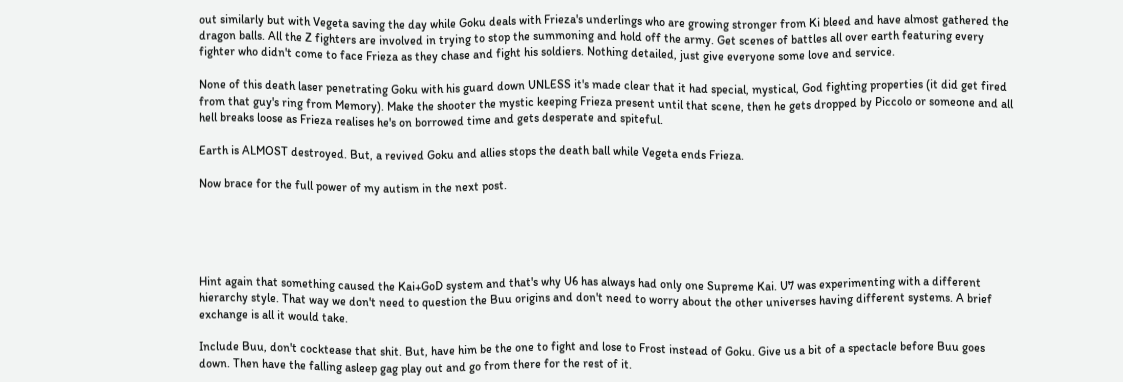out similarly but with Vegeta saving the day while Goku deals with Frieza's underlings who are growing stronger from Ki bleed and have almost gathered the dragon balls. All the Z fighters are involved in trying to stop the summoning and hold off the army. Get scenes of battles all over earth featuring every fighter who didn't come to face Frieza as they chase and fight his soldiers. Nothing detailed, just give everyone some love and service.

None of this death laser penetrating Goku with his guard down UNLESS it's made clear that it had special, mystical, God fighting properties (it did get fired from that guy's ring from Memory). Make the shooter the mystic keeping Frieza present until that scene, then he gets dropped by Piccolo or someone and all hell breaks loose as Frieza realises he's on borrowed time and gets desperate and spiteful.

Earth is ALMOST destroyed. But, a revived Goku and allies stops the death ball while Vegeta ends Frieza.

Now brace for the full power of my autism in the next post.





Hint again that something caused the Kai+GoD system and that's why U6 has always had only one Supreme Kai. U7 was experimenting with a different hierarchy style. That way we don't need to question the Buu origins and don't need to worry about the other universes having different systems. A brief exchange is all it would take.

Include Buu, don't cocktease that shit. But, have him be the one to fight and lose to Frost instead of Goku. Give us a bit of a spectacle before Buu goes down. Then have the falling asleep gag play out and go from there for the rest of it.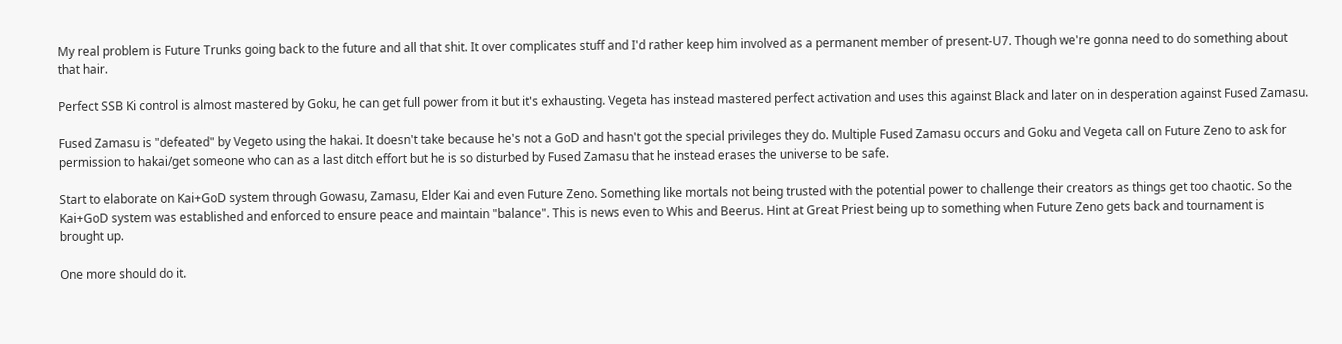My real problem is Future Trunks going back to the future and all that shit. It over complicates stuff and I'd rather keep him involved as a permanent member of present-U7. Though we're gonna need to do something about that hair.

Perfect SSB Ki control is almost mastered by Goku, he can get full power from it but it's exhausting. Vegeta has instead mastered perfect activation and uses this against Black and later on in desperation against Fused Zamasu.

Fused Zamasu is "defeated" by Vegeto using the hakai. It doesn't take because he's not a GoD and hasn't got the special privileges they do. Multiple Fused Zamasu occurs and Goku and Vegeta call on Future Zeno to ask for permission to hakai/get someone who can as a last ditch effort but he is so disturbed by Fused Zamasu that he instead erases the universe to be safe.

Start to elaborate on Kai+GoD system through Gowasu, Zamasu, Elder Kai and even Future Zeno. Something like mortals not being trusted with the potential power to challenge their creators as things get too chaotic. So the Kai+GoD system was established and enforced to ensure peace and maintain "balance". This is news even to Whis and Beerus. Hint at Great Priest being up to something when Future Zeno gets back and tournament is brought up.

One more should do it.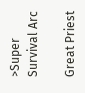>Super Survival Arc

Great Priest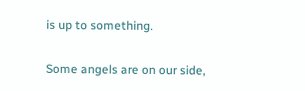is up to something.

Some angels are on our side,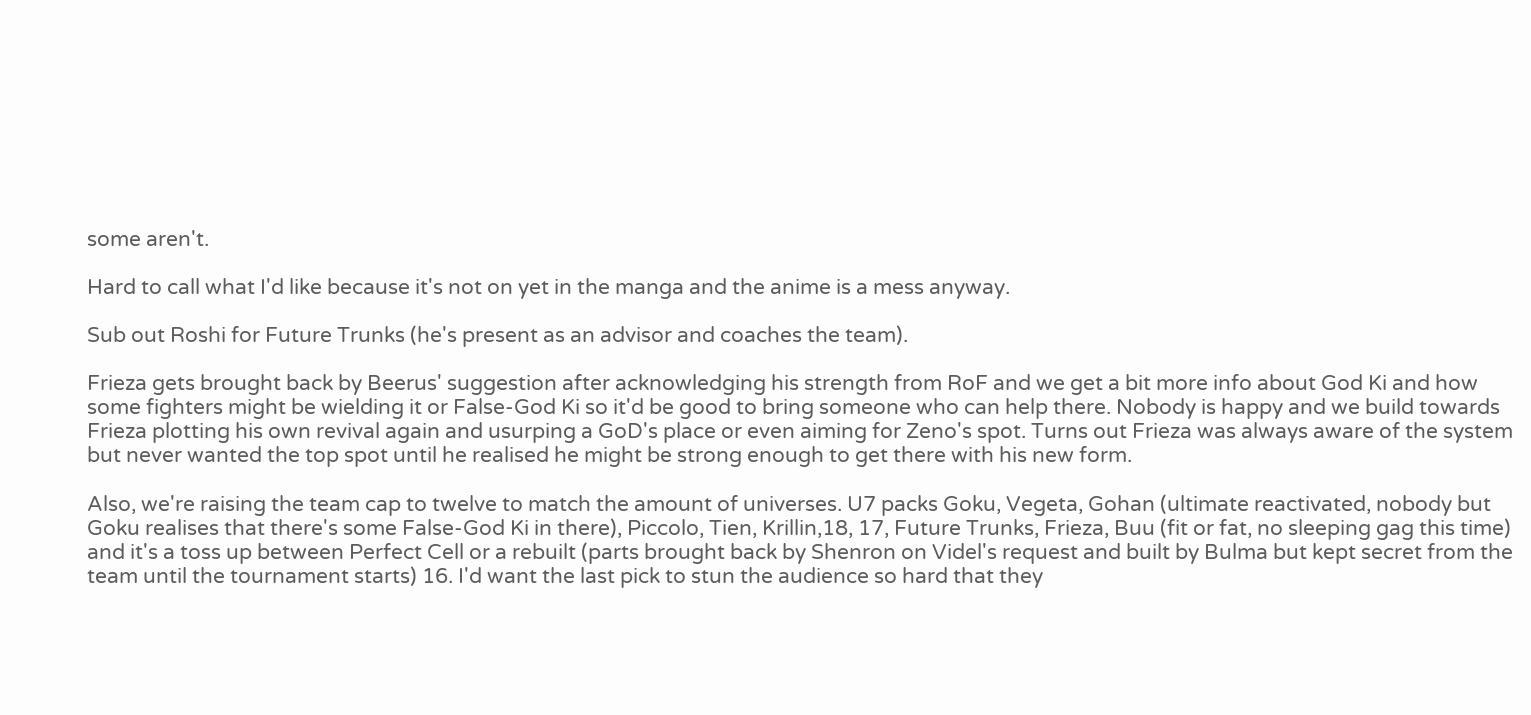some aren't.

Hard to call what I'd like because it's not on yet in the manga and the anime is a mess anyway.

Sub out Roshi for Future Trunks (he's present as an advisor and coaches the team).

Frieza gets brought back by Beerus' suggestion after acknowledging his strength from RoF and we get a bit more info about God Ki and how some fighters might be wielding it or False-God Ki so it'd be good to bring someone who can help there. Nobody is happy and we build towards Frieza plotting his own revival again and usurping a GoD's place or even aiming for Zeno's spot. Turns out Frieza was always aware of the system but never wanted the top spot until he realised he might be strong enough to get there with his new form.

Also, we're raising the team cap to twelve to match the amount of universes. U7 packs Goku, Vegeta, Gohan (ultimate reactivated, nobody but Goku realises that there's some False-God Ki in there), Piccolo, Tien, Krillin,18, 17, Future Trunks, Frieza, Buu (fit or fat, no sleeping gag this time) and it's a toss up between Perfect Cell or a rebuilt (parts brought back by Shenron on Videl's request and built by Bulma but kept secret from the team until the tournament starts) 16. I'd want the last pick to stun the audience so hard that they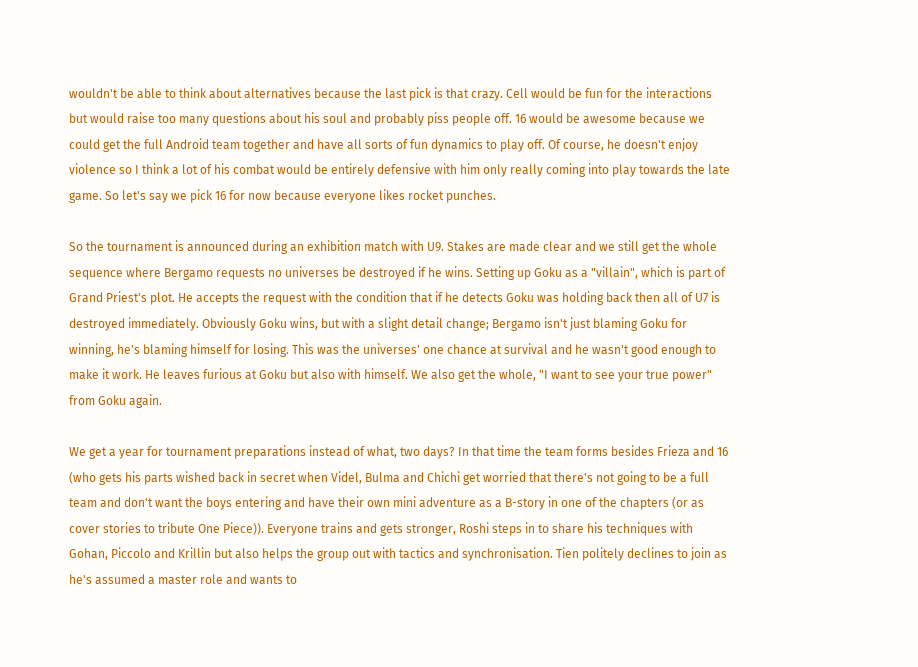wouldn't be able to think about alternatives because the last pick is that crazy. Cell would be fun for the interactions but would raise too many questions about his soul and probably piss people off. 16 would be awesome because we could get the full Android team together and have all sorts of fun dynamics to play off. Of course, he doesn't enjoy violence so I think a lot of his combat would be entirely defensive with him only really coming into play towards the late game. So let's say we pick 16 for now because everyone likes rocket punches.

So the tournament is announced during an exhibition match with U9. Stakes are made clear and we still get the whole sequence where Bergamo requests no universes be destroyed if he wins. Setting up Goku as a "villain", which is part of Grand Priest's plot. He accepts the request with the condition that if he detects Goku was holding back then all of U7 is destroyed immediately. Obviously Goku wins, but with a slight detail change; Bergamo isn't just blaming Goku for winning, he's blaming himself for losing. This was the universes' one chance at survival and he wasn't good enough to make it work. He leaves furious at Goku but also with himself. We also get the whole, "I want to see your true power" from Goku again.

We get a year for tournament preparations instead of what, two days? In that time the team forms besides Frieza and 16 (who gets his parts wished back in secret when Videl, Bulma and Chichi get worried that there's not going to be a full team and don't want the boys entering and have their own mini adventure as a B-story in one of the chapters (or as cover stories to tribute One Piece)). Everyone trains and gets stronger, Roshi steps in to share his techniques with Gohan, Piccolo and Krillin but also helps the group out with tactics and synchronisation. Tien politely declines to join as he's assumed a master role and wants to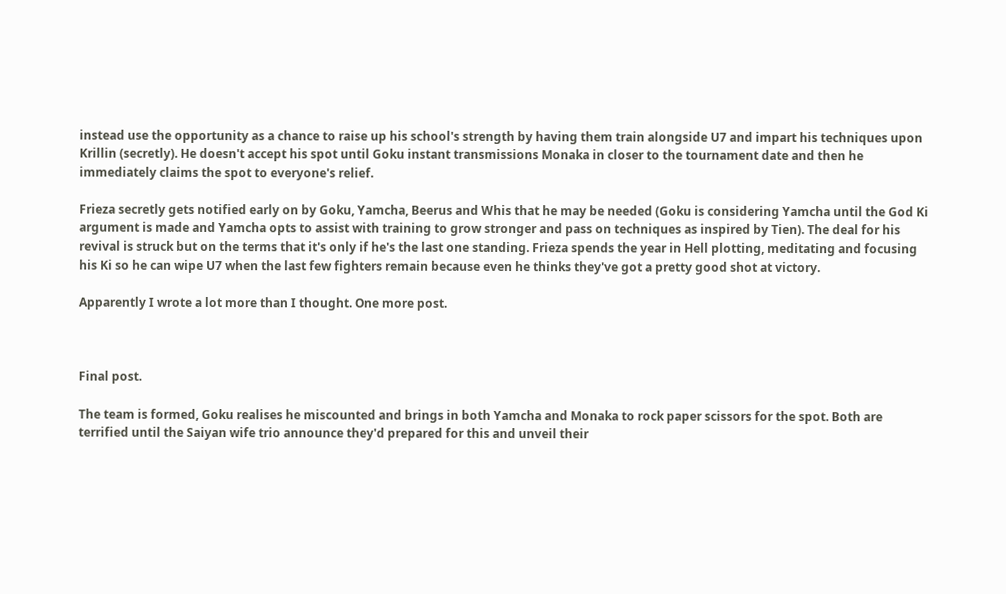instead use the opportunity as a chance to raise up his school's strength by having them train alongside U7 and impart his techniques upon Krillin (secretly). He doesn't accept his spot until Goku instant transmissions Monaka in closer to the tournament date and then he immediately claims the spot to everyone's relief.

Frieza secretly gets notified early on by Goku, Yamcha, Beerus and Whis that he may be needed (Goku is considering Yamcha until the God Ki argument is made and Yamcha opts to assist with training to grow stronger and pass on techniques as inspired by Tien). The deal for his revival is struck but on the terms that it's only if he's the last one standing. Frieza spends the year in Hell plotting, meditating and focusing his Ki so he can wipe U7 when the last few fighters remain because even he thinks they've got a pretty good shot at victory.

Apparently I wrote a lot more than I thought. One more post.



Final post.

The team is formed, Goku realises he miscounted and brings in both Yamcha and Monaka to rock paper scissors for the spot. Both are terrified until the Saiyan wife trio announce they'd prepared for this and unveil their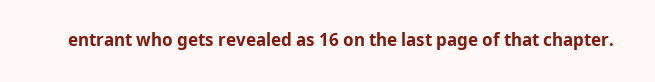entrant who gets revealed as 16 on the last page of that chapter.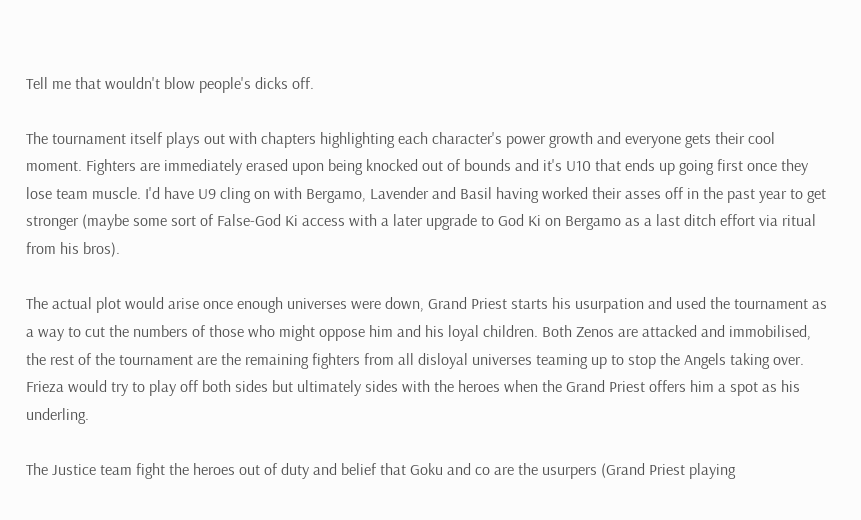Tell me that wouldn't blow people's dicks off.

The tournament itself plays out with chapters highlighting each character's power growth and everyone gets their cool moment. Fighters are immediately erased upon being knocked out of bounds and it's U10 that ends up going first once they lose team muscle. I'd have U9 cling on with Bergamo, Lavender and Basil having worked their asses off in the past year to get stronger (maybe some sort of False-God Ki access with a later upgrade to God Ki on Bergamo as a last ditch effort via ritual from his bros).

The actual plot would arise once enough universes were down, Grand Priest starts his usurpation and used the tournament as a way to cut the numbers of those who might oppose him and his loyal children. Both Zenos are attacked and immobilised, the rest of the tournament are the remaining fighters from all disloyal universes teaming up to stop the Angels taking over. Frieza would try to play off both sides but ultimately sides with the heroes when the Grand Priest offers him a spot as his underling.

The Justice team fight the heroes out of duty and belief that Goku and co are the usurpers (Grand Priest playing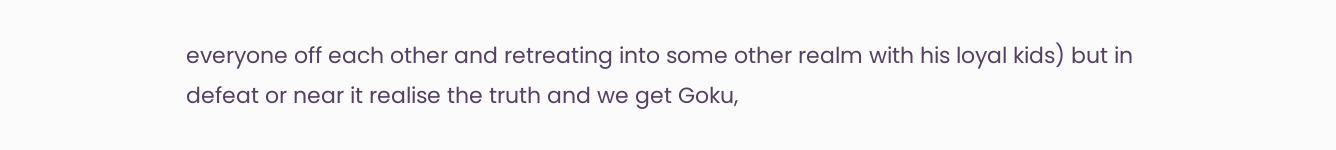everyone off each other and retreating into some other realm with his loyal kids) but in defeat or near it realise the truth and we get Goku,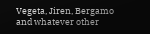Vegeta, Jiren, Bergamo and whatever other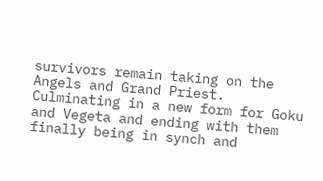survivors remain taking on the Angels and Grand Priest. Culminating in a new form for Goku and Vegeta and ending with them finally being in synch and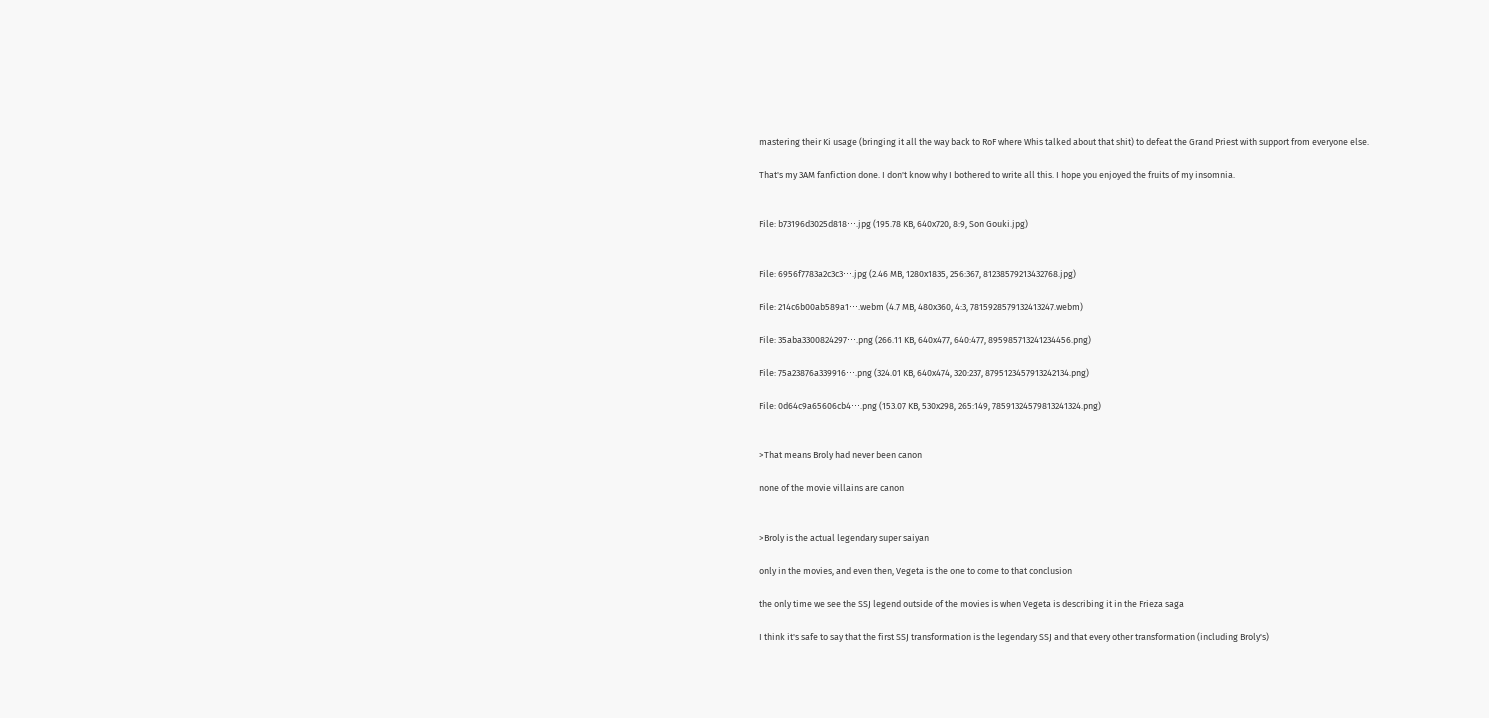mastering their Ki usage (bringing it all the way back to RoF where Whis talked about that shit) to defeat the Grand Priest with support from everyone else.

That's my 3AM fanfiction done. I don't know why I bothered to write all this. I hope you enjoyed the fruits of my insomnia.


File: b73196d3025d818⋯.jpg (195.78 KB, 640x720, 8:9, Son Gouki.jpg)


File: 6956f7783a2c3c3⋯.jpg (2.46 MB, 1280x1835, 256:367, 81238579213432768.jpg)

File: 214c6b00ab589a1⋯.webm (4.7 MB, 480x360, 4:3, 7815928579132413247.webm)

File: 35aba3300824297⋯.png (266.11 KB, 640x477, 640:477, 895985713241234456.png)

File: 75a23876a339916⋯.png (324.01 KB, 640x474, 320:237, 8795123457913242134.png)

File: 0d64c9a65606cb4⋯.png (153.07 KB, 530x298, 265:149, 78591324579813241324.png)


>That means Broly had never been canon

none of the movie villains are canon


>Broly is the actual legendary super saiyan

only in the movies, and even then, Vegeta is the one to come to that conclusion

the only time we see the SSJ legend outside of the movies is when Vegeta is describing it in the Frieza saga

I think it's safe to say that the first SSJ transformation is the legendary SSJ and that every other transformation (including Broly's)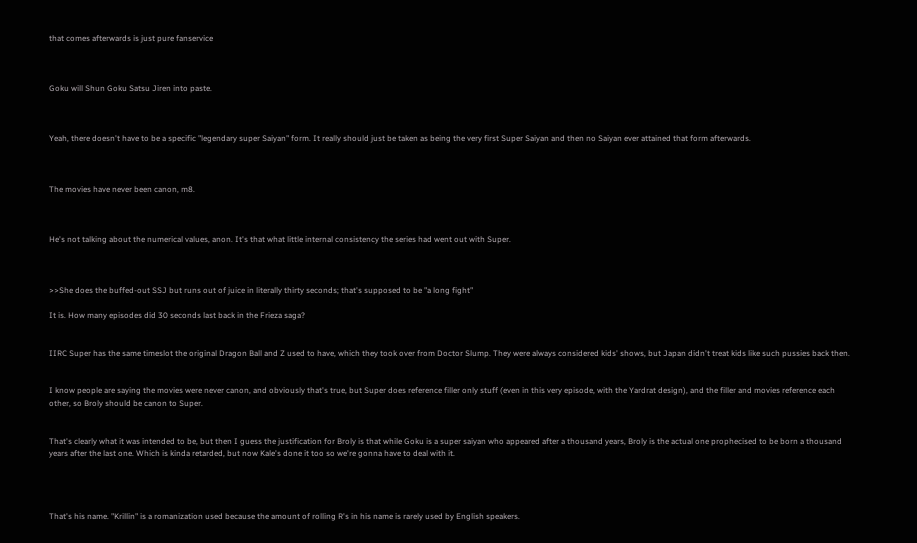that comes afterwards is just pure fanservice



Goku will Shun Goku Satsu Jiren into paste.



Yeah, there doesn't have to be a specific "legendary super Saiyan" form. It really should just be taken as being the very first Super Saiyan and then no Saiyan ever attained that form afterwards.



The movies have never been canon, m8.



He's not talking about the numerical values, anon. It's that what little internal consistency the series had went out with Super.



>>She does the buffed-out SSJ but runs out of juice in literally thirty seconds; that's supposed to be "a long fight"

It is. How many episodes did 30 seconds last back in the Frieza saga?


IIRC Super has the same timeslot the original Dragon Ball and Z used to have, which they took over from Doctor Slump. They were always considered kids' shows, but Japan didn't treat kids like such pussies back then.


I know people are saying the movies were never canon, and obviously that's true, but Super does reference filler only stuff (even in this very episode, with the Yardrat design), and the filler and movies reference each other, so Broly should be canon to Super.


That's clearly what it was intended to be, but then I guess the justification for Broly is that while Goku is a super saiyan who appeared after a thousand years, Broly is the actual one prophecised to be born a thousand years after the last one. Which is kinda retarded, but now Kale's done it too so we're gonna have to deal with it.




That's his name. "Krillin" is a romanization used because the amount of rolling R's in his name is rarely used by English speakers.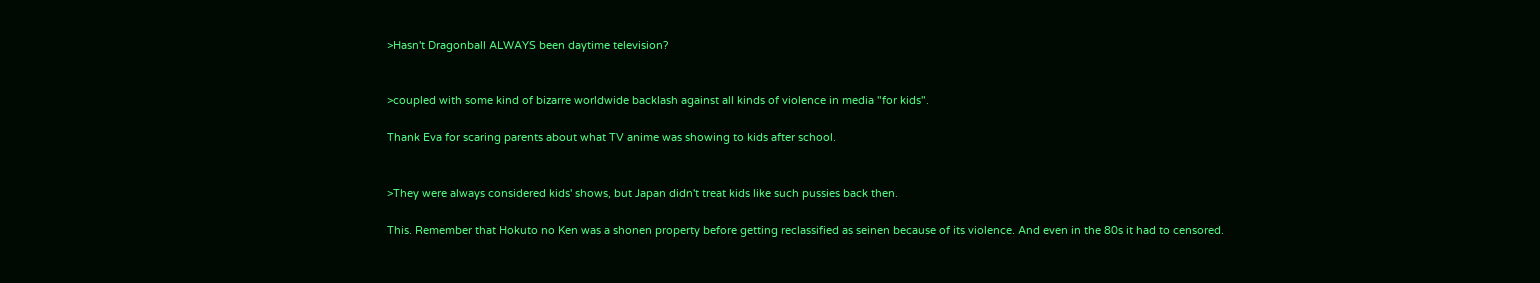>Hasn't Dragonball ALWAYS been daytime television?


>coupled with some kind of bizarre worldwide backlash against all kinds of violence in media "for kids".

Thank Eva for scaring parents about what TV anime was showing to kids after school.


>They were always considered kids' shows, but Japan didn't treat kids like such pussies back then.

This. Remember that Hokuto no Ken was a shonen property before getting reclassified as seinen because of its violence. And even in the 80s it had to censored.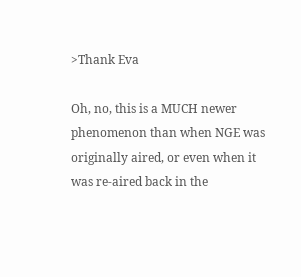>Thank Eva

Oh, no, this is a MUCH newer phenomenon than when NGE was originally aired, or even when it was re-aired back in the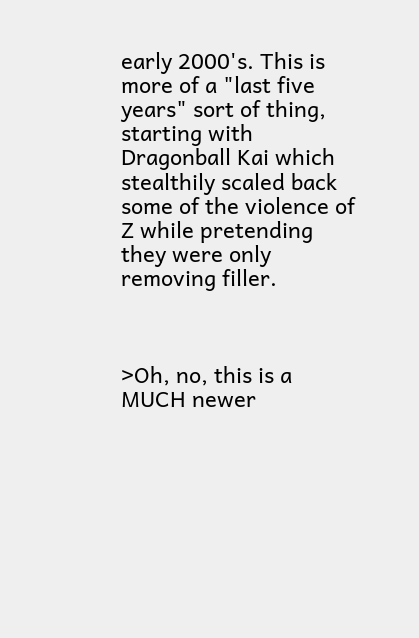early 2000's. This is more of a "last five years" sort of thing, starting with Dragonball Kai which stealthily scaled back some of the violence of Z while pretending they were only removing filler.



>Oh, no, this is a MUCH newer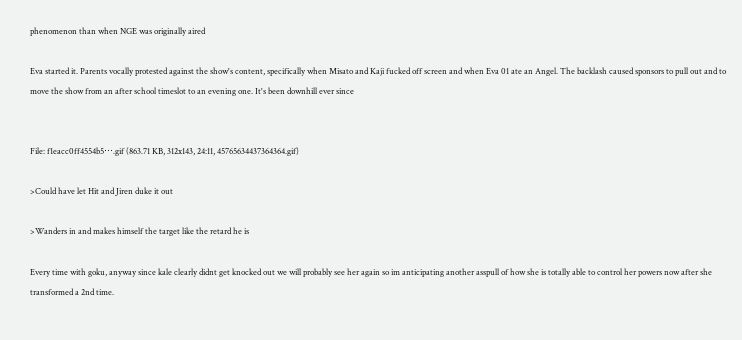phenomenon than when NGE was originally aired

Eva started it. Parents vocally protested against the show's content, specifically when Misato and Kaji fucked off screen and when Eva 01 ate an Angel. The backlash caused sponsors to pull out and to move the show from an after school timeslot to an evening one. It's been downhill ever since


File: f1eacc0ff4554b5⋯.gif (863.71 KB, 312x143, 24:11, 45765634437364364.gif)

>Could have let Hit and Jiren duke it out

>Wanders in and makes himself the target like the retard he is

Every time with goku, anyway since kale clearly didnt get knocked out we will probably see her again so im anticipating another asspull of how she is totally able to control her powers now after she transformed a 2nd time.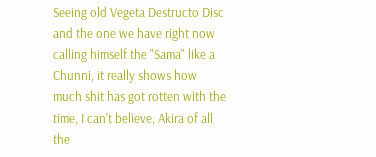Seeing old Vegeta Destructo Disc and the one we have right now calling himself the "Sama" like a Chunni, it really shows how much shit has got rotten with the time, I can't believe, Akira of all the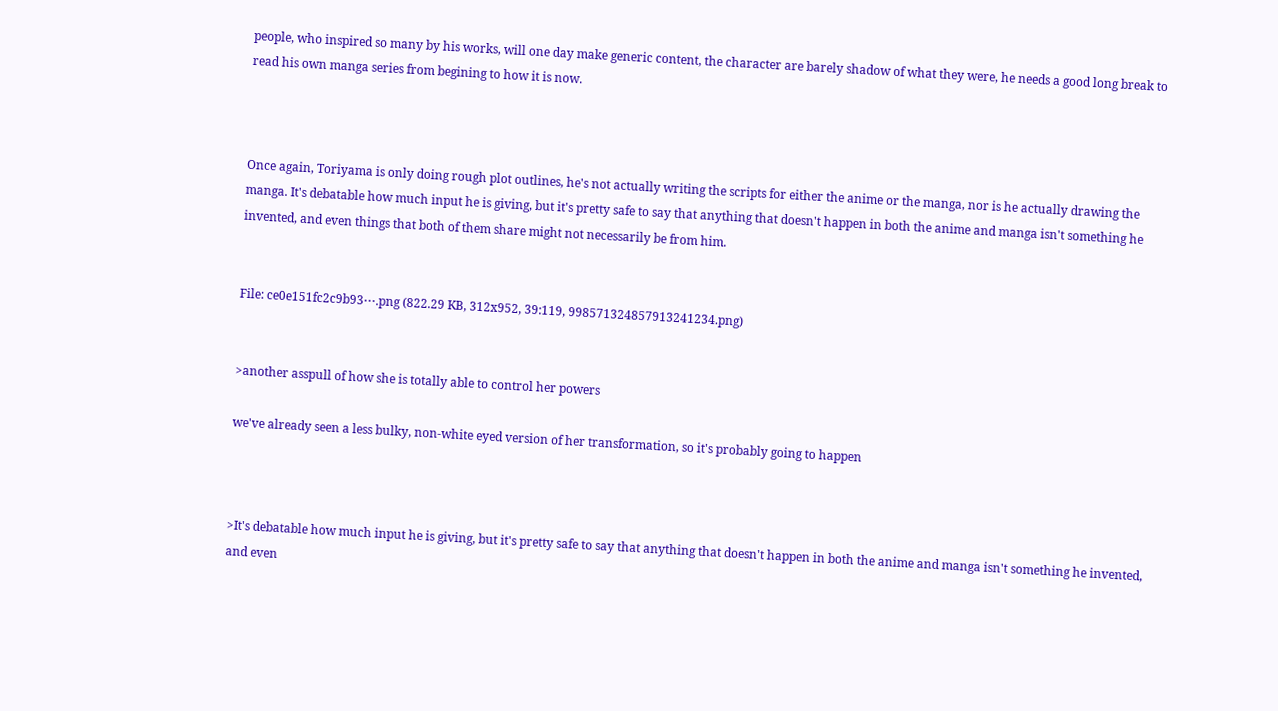people, who inspired so many by his works, will one day make generic content, the character are barely shadow of what they were, he needs a good long break to read his own manga series from begining to how it is now.



Once again, Toriyama is only doing rough plot outlines, he's not actually writing the scripts for either the anime or the manga, nor is he actually drawing the manga. It's debatable how much input he is giving, but it's pretty safe to say that anything that doesn't happen in both the anime and manga isn't something he invented, and even things that both of them share might not necessarily be from him.


File: ce0e151fc2c9b93⋯.png (822.29 KB, 312x952, 39:119, 998571324857913241234.png)


>another asspull of how she is totally able to control her powers

we've already seen a less bulky, non-white eyed version of her transformation, so it's probably going to happen



>It's debatable how much input he is giving, but it's pretty safe to say that anything that doesn't happen in both the anime and manga isn't something he invented, and even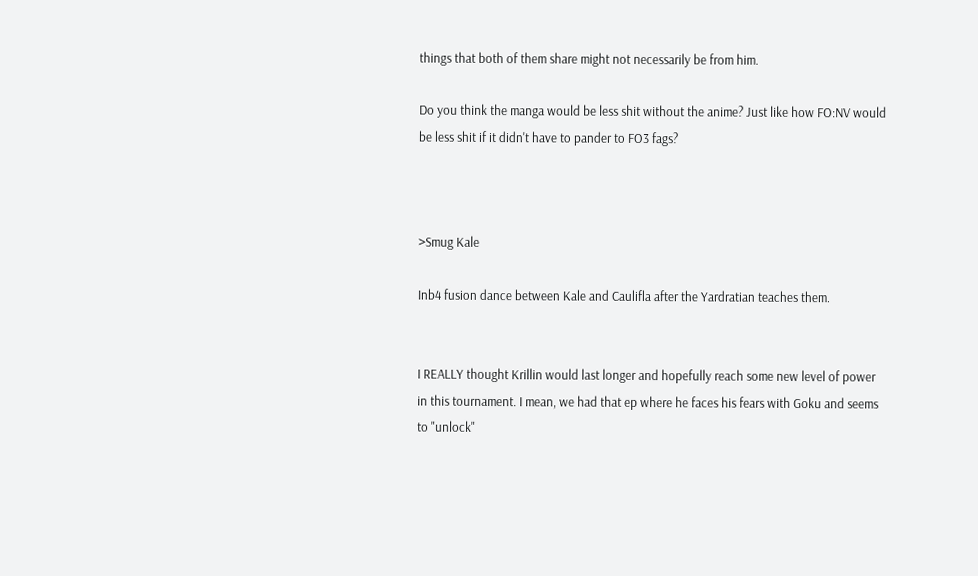things that both of them share might not necessarily be from him.

Do you think the manga would be less shit without the anime? Just like how FO:NV would be less shit if it didn't have to pander to FO3 fags?



>Smug Kale

Inb4 fusion dance between Kale and Caulifla after the Yardratian teaches them.


I REALLY thought Krillin would last longer and hopefully reach some new level of power in this tournament. I mean, we had that ep where he faces his fears with Goku and seems to "unlock"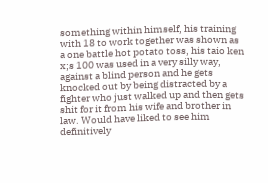something within himself, his training with 18 to work together was shown as a one battle hot potato toss, his taio ken x;s 100 was used in a very silly way, against a blind person and he gets knocked out by being distracted by a fighter who just walked up and then gets shit for it from his wife and brother in law. Would have liked to see him definitively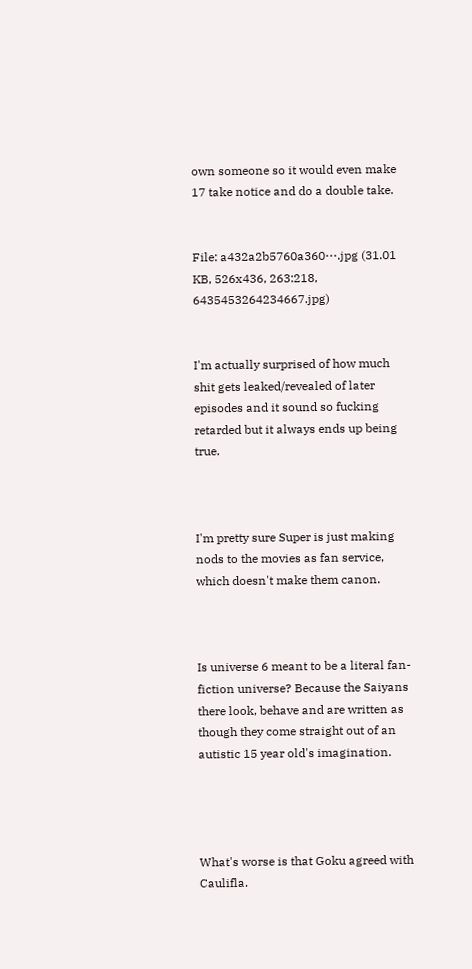own someone so it would even make 17 take notice and do a double take.


File: a432a2b5760a360⋯.jpg (31.01 KB, 526x436, 263:218, 6435453264234667.jpg)


I'm actually surprised of how much shit gets leaked/revealed of later episodes and it sound so fucking retarded but it always ends up being true.



I'm pretty sure Super is just making nods to the movies as fan service, which doesn't make them canon.



Is universe 6 meant to be a literal fan-fiction universe? Because the Saiyans there look, behave and are written as though they come straight out of an autistic 15 year old's imagination.




What's worse is that Goku agreed with Caulifla.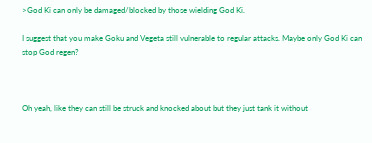>God Ki can only be damaged/blocked by those wielding God Ki.

I suggest that you make Goku and Vegeta still vulnerable to regular attacks. Maybe only God Ki can stop God regen?



Oh yeah, like they can still be struck and knocked about but they just tank it without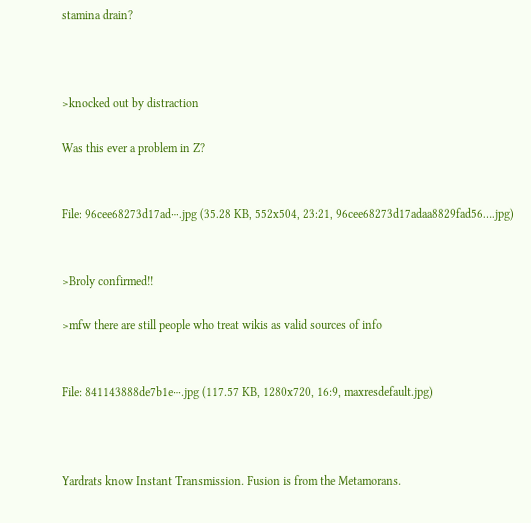stamina drain?



>knocked out by distraction

Was this ever a problem in Z?


File: 96cee68273d17ad⋯.jpg (35.28 KB, 552x504, 23:21, 96cee68273d17adaa8829fad56….jpg)


>Broly confirmed!!

>mfw there are still people who treat wikis as valid sources of info


File: 841143888de7b1e⋯.jpg (117.57 KB, 1280x720, 16:9, maxresdefault.jpg)



Yardrats know Instant Transmission. Fusion is from the Metamorans.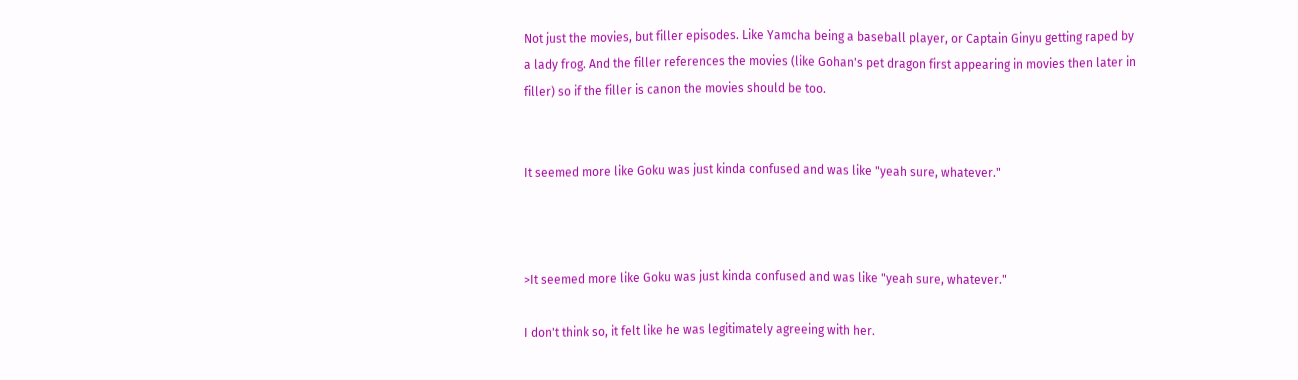Not just the movies, but filler episodes. Like Yamcha being a baseball player, or Captain Ginyu getting raped by a lady frog. And the filler references the movies (like Gohan's pet dragon first appearing in movies then later in filler) so if the filler is canon the movies should be too.


It seemed more like Goku was just kinda confused and was like "yeah sure, whatever."



>It seemed more like Goku was just kinda confused and was like "yeah sure, whatever."

I don't think so, it felt like he was legitimately agreeing with her.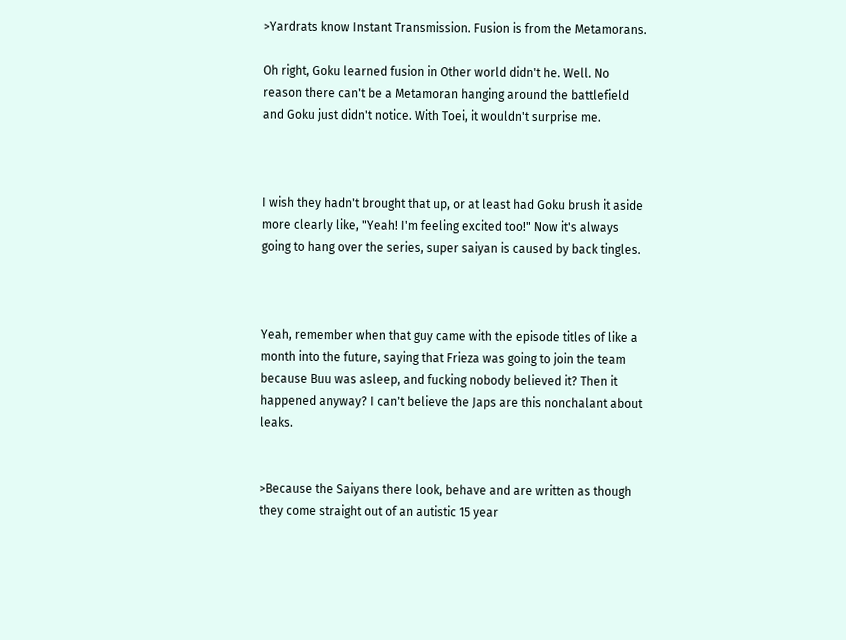>Yardrats know Instant Transmission. Fusion is from the Metamorans.

Oh right, Goku learned fusion in Other world didn't he. Well. No reason there can't be a Metamoran hanging around the battlefield and Goku just didn't notice. With Toei, it wouldn't surprise me.



I wish they hadn't brought that up, or at least had Goku brush it aside more clearly like, "Yeah! I'm feeling excited too!" Now it's always going to hang over the series, super saiyan is caused by back tingles.



Yeah, remember when that guy came with the episode titles of like a month into the future, saying that Frieza was going to join the team because Buu was asleep, and fucking nobody believed it? Then it happened anyway? I can't believe the Japs are this nonchalant about leaks.


>Because the Saiyans there look, behave and are written as though they come straight out of an autistic 15 year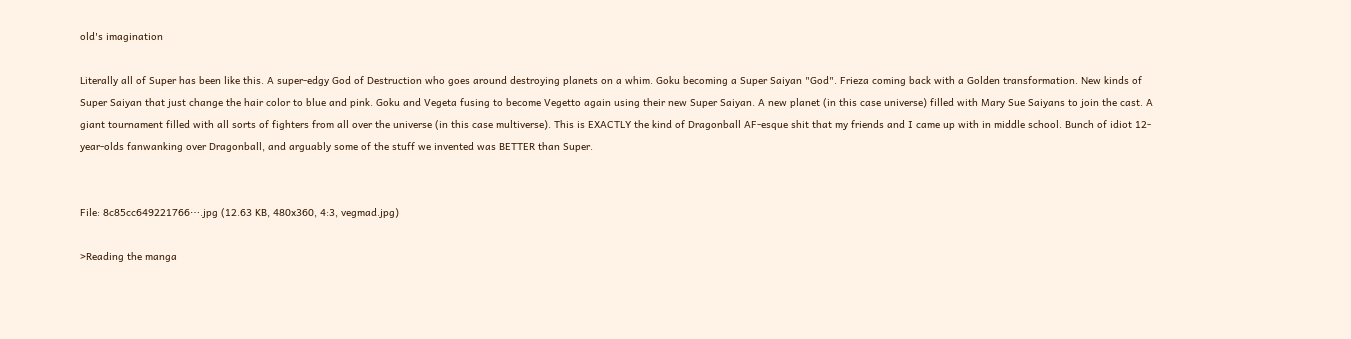old's imagination

Literally all of Super has been like this. A super-edgy God of Destruction who goes around destroying planets on a whim. Goku becoming a Super Saiyan "God". Frieza coming back with a Golden transformation. New kinds of Super Saiyan that just change the hair color to blue and pink. Goku and Vegeta fusing to become Vegetto again using their new Super Saiyan. A new planet (in this case universe) filled with Mary Sue Saiyans to join the cast. A giant tournament filled with all sorts of fighters from all over the universe (in this case multiverse). This is EXACTLY the kind of Dragonball AF-esque shit that my friends and I came up with in middle school. Bunch of idiot 12-year-olds fanwanking over Dragonball, and arguably some of the stuff we invented was BETTER than Super.


File: 8c85cc649221766⋯.jpg (12.63 KB, 480x360, 4:3, vegmad.jpg)

>Reading the manga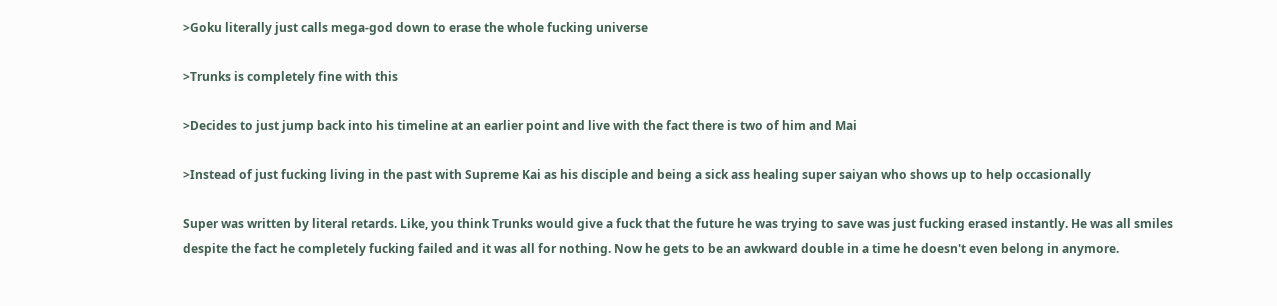>Goku literally just calls mega-god down to erase the whole fucking universe

>Trunks is completely fine with this

>Decides to just jump back into his timeline at an earlier point and live with the fact there is two of him and Mai

>Instead of just fucking living in the past with Supreme Kai as his disciple and being a sick ass healing super saiyan who shows up to help occasionally

Super was written by literal retards. Like, you think Trunks would give a fuck that the future he was trying to save was just fucking erased instantly. He was all smiles despite the fact he completely fucking failed and it was all for nothing. Now he gets to be an awkward double in a time he doesn't even belong in anymore.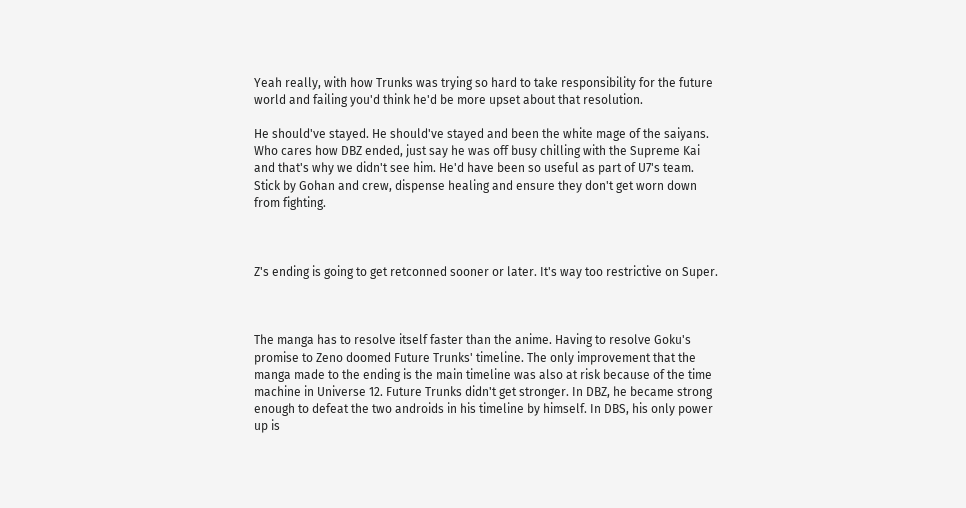Yeah really, with how Trunks was trying so hard to take responsibility for the future world and failing you'd think he'd be more upset about that resolution.

He should've stayed. He should've stayed and been the white mage of the saiyans. Who cares how DBZ ended, just say he was off busy chilling with the Supreme Kai and that's why we didn't see him. He'd have been so useful as part of U7's team. Stick by Gohan and crew, dispense healing and ensure they don't get worn down from fighting.



Z's ending is going to get retconned sooner or later. It's way too restrictive on Super.



The manga has to resolve itself faster than the anime. Having to resolve Goku's promise to Zeno doomed Future Trunks' timeline. The only improvement that the manga made to the ending is the main timeline was also at risk because of the time machine in Universe 12. Future Trunks didn't get stronger. In DBZ, he became strong enough to defeat the two androids in his timeline by himself. In DBS, his only power up is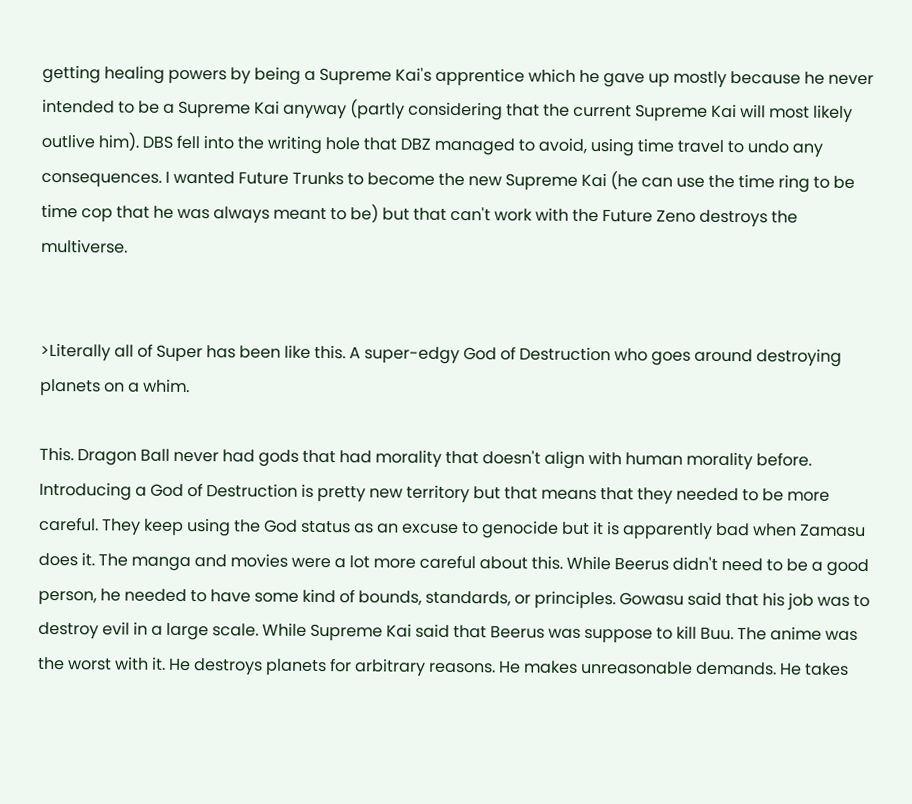getting healing powers by being a Supreme Kai's apprentice which he gave up mostly because he never intended to be a Supreme Kai anyway (partly considering that the current Supreme Kai will most likely outlive him). DBS fell into the writing hole that DBZ managed to avoid, using time travel to undo any consequences. I wanted Future Trunks to become the new Supreme Kai (he can use the time ring to be time cop that he was always meant to be) but that can't work with the Future Zeno destroys the multiverse.


>Literally all of Super has been like this. A super-edgy God of Destruction who goes around destroying planets on a whim.

This. Dragon Ball never had gods that had morality that doesn't align with human morality before. Introducing a God of Destruction is pretty new territory but that means that they needed to be more careful. They keep using the God status as an excuse to genocide but it is apparently bad when Zamasu does it. The manga and movies were a lot more careful about this. While Beerus didn't need to be a good person, he needed to have some kind of bounds, standards, or principles. Gowasu said that his job was to destroy evil in a large scale. While Supreme Kai said that Beerus was suppose to kill Buu. The anime was the worst with it. He destroys planets for arbitrary reasons. He makes unreasonable demands. He takes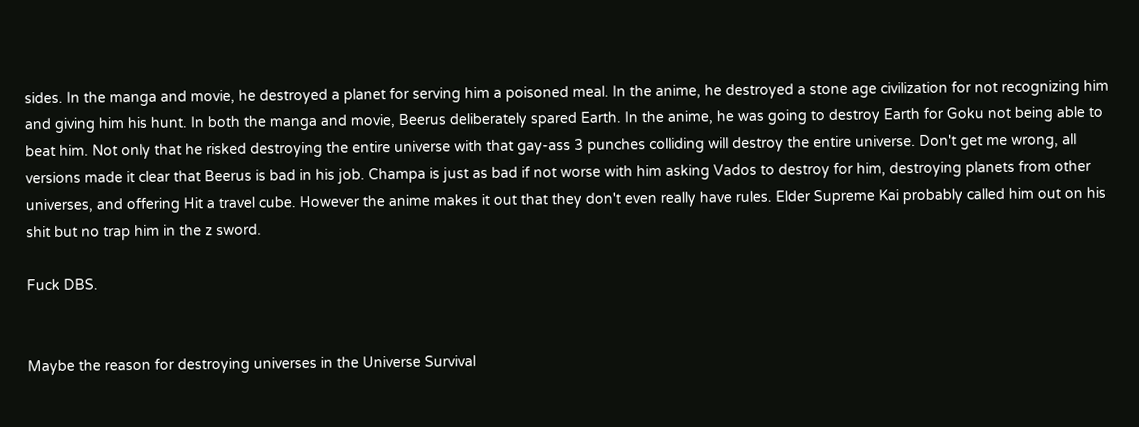sides. In the manga and movie, he destroyed a planet for serving him a poisoned meal. In the anime, he destroyed a stone age civilization for not recognizing him and giving him his hunt. In both the manga and movie, Beerus deliberately spared Earth. In the anime, he was going to destroy Earth for Goku not being able to beat him. Not only that he risked destroying the entire universe with that gay-ass 3 punches colliding will destroy the entire universe. Don't get me wrong, all versions made it clear that Beerus is bad in his job. Champa is just as bad if not worse with him asking Vados to destroy for him, destroying planets from other universes, and offering Hit a travel cube. However the anime makes it out that they don't even really have rules. Elder Supreme Kai probably called him out on his shit but no trap him in the z sword.

Fuck DBS.


Maybe the reason for destroying universes in the Universe Survival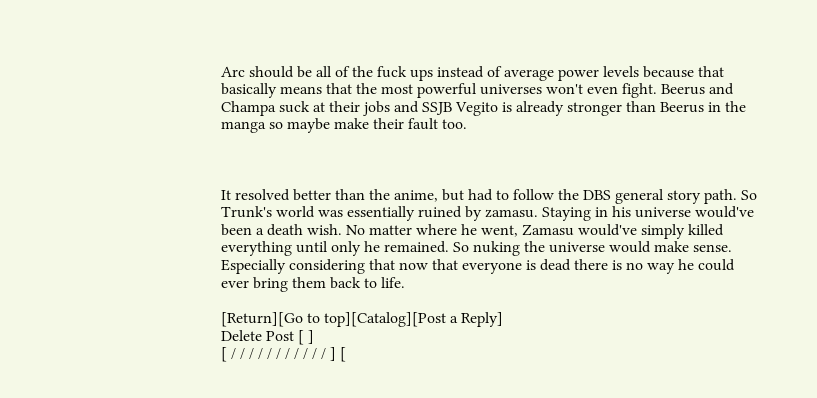Arc should be all of the fuck ups instead of average power levels because that basically means that the most powerful universes won't even fight. Beerus and Champa suck at their jobs and SSJB Vegito is already stronger than Beerus in the manga so maybe make their fault too.



It resolved better than the anime, but had to follow the DBS general story path. So Trunk's world was essentially ruined by zamasu. Staying in his universe would've been a death wish. No matter where he went, Zamasu would've simply killed everything until only he remained. So nuking the universe would make sense. Especially considering that now that everyone is dead there is no way he could ever bring them back to life.

[Return][Go to top][Catalog][Post a Reply]
Delete Post [ ]
[ / / / / / / / / / / / ] [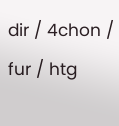dir / 4chon / fur / htg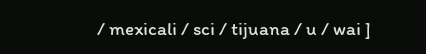/ mexicali / sci / tijuana / u / wai ]